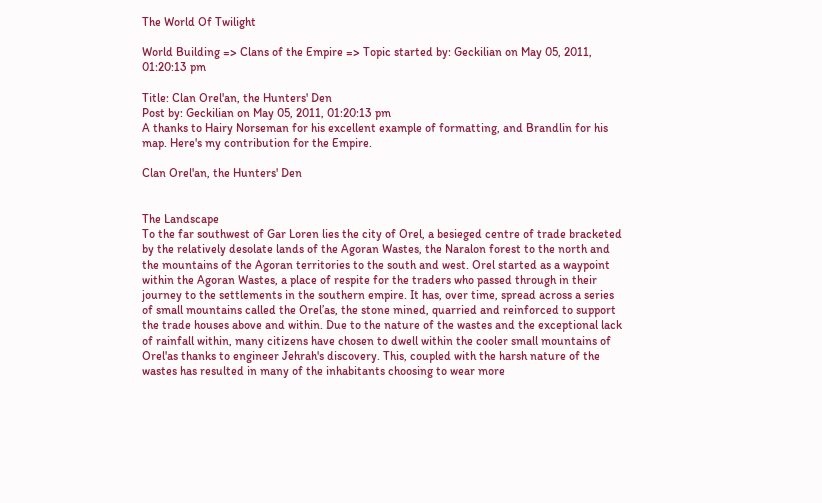The World Of Twilight

World Building => Clans of the Empire => Topic started by: Geckilian on May 05, 2011, 01:20:13 pm

Title: Clan Orel'an, the Hunters' Den
Post by: Geckilian on May 05, 2011, 01:20:13 pm
A thanks to Hairy Norseman for his excellent example of formatting, and Brandlin for his map. Here's my contribution for the Empire.

Clan Orel'an, the Hunters' Den


The Landscape
To the far southwest of Gar Loren lies the city of Orel, a besieged centre of trade bracketed by the relatively desolate lands of the Agoran Wastes, the Naralon forest to the north and the mountains of the Agoran territories to the south and west. Orel started as a waypoint within the Agoran Wastes, a place of respite for the traders who passed through in their journey to the settlements in the southern empire. It has, over time, spread across a series of small mountains called the Orel’as, the stone mined, quarried and reinforced to support the trade houses above and within. Due to the nature of the wastes and the exceptional lack of rainfall within, many citizens have chosen to dwell within the cooler small mountains of Orel'as thanks to engineer Jehrah's discovery. This, coupled with the harsh nature of the wastes has resulted in many of the inhabitants choosing to wear more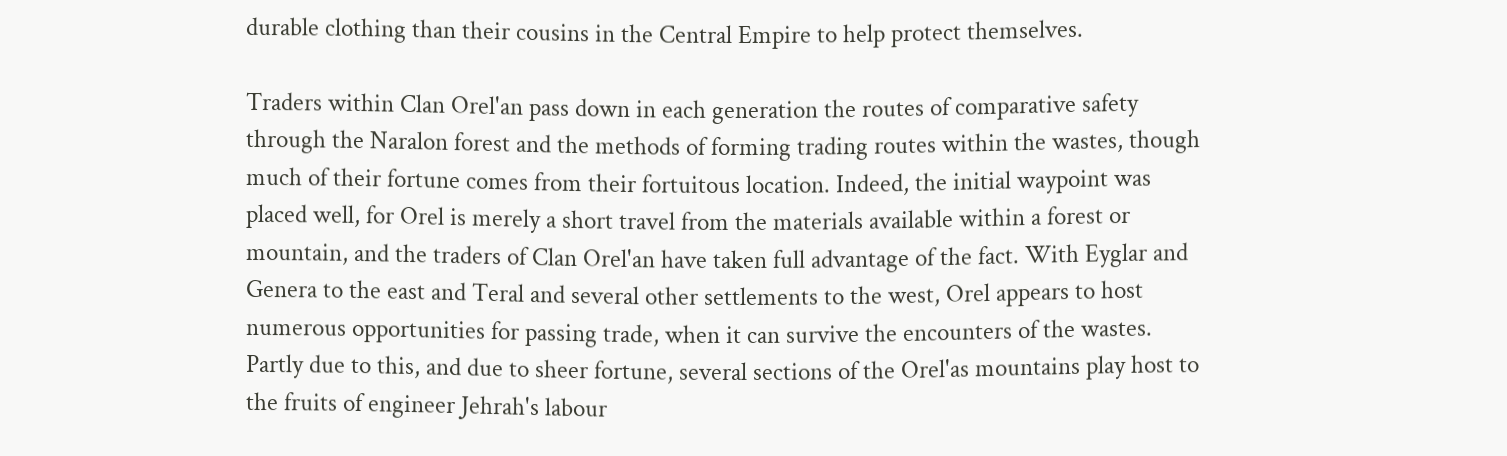durable clothing than their cousins in the Central Empire to help protect themselves.

Traders within Clan Orel'an pass down in each generation the routes of comparative safety through the Naralon forest and the methods of forming trading routes within the wastes, though much of their fortune comes from their fortuitous location. Indeed, the initial waypoint was placed well, for Orel is merely a short travel from the materials available within a forest or mountain, and the traders of Clan Orel'an have taken full advantage of the fact. With Eyglar and Genera to the east and Teral and several other settlements to the west, Orel appears to host numerous opportunities for passing trade, when it can survive the encounters of the wastes. Partly due to this, and due to sheer fortune, several sections of the Orel'as mountains play host to the fruits of engineer Jehrah's labour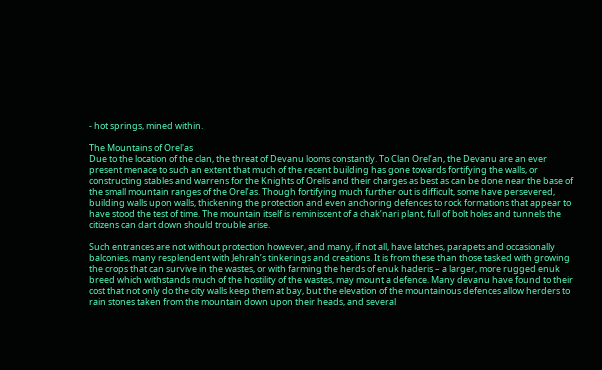- hot springs, mined within.

The Mountains of Orel'as
Due to the location of the clan, the threat of Devanu looms constantly. To Clan Orel’an, the Devanu are an ever present menace to such an extent that much of the recent building has gone towards fortifying the walls, or constructing stables and warrens for the Knights of Orelis and their charges as best as can be done near the base of the small mountain ranges of the Orel’as. Though fortifying much further out is difficult, some have persevered, building walls upon walls, thickening the protection and even anchoring defences to rock formations that appear to have stood the test of time. The mountain itself is reminiscent of a chak’nari plant, full of bolt holes and tunnels the citizens can dart down should trouble arise.

Such entrances are not without protection however, and many, if not all, have latches, parapets and occasionally balconies, many resplendent with Jehrah’s tinkerings and creations. It is from these than those tasked with growing the crops that can survive in the wastes, or with farming the herds of enuk haderis – a larger, more rugged enuk breed which withstands much of the hostility of the wastes, may mount a defence. Many devanu have found to their cost that not only do the city walls keep them at bay, but the elevation of the mountainous defences allow herders to rain stones taken from the mountain down upon their heads, and several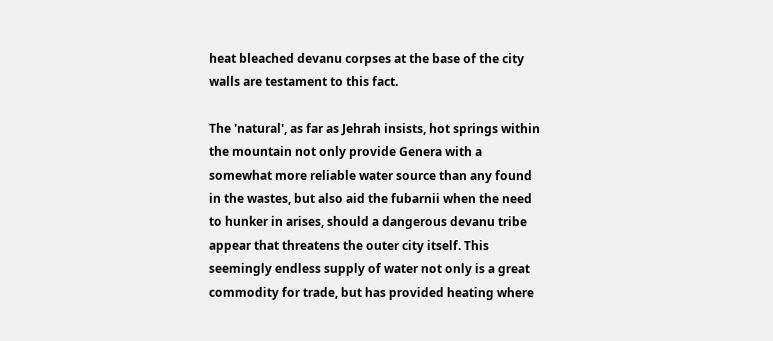heat bleached devanu corpses at the base of the city walls are testament to this fact.

The 'natural', as far as Jehrah insists, hot springs within the mountain not only provide Genera with a somewhat more reliable water source than any found in the wastes, but also aid the fubarnii when the need to hunker in arises, should a dangerous devanu tribe appear that threatens the outer city itself. This seemingly endless supply of water not only is a great commodity for trade, but has provided heating where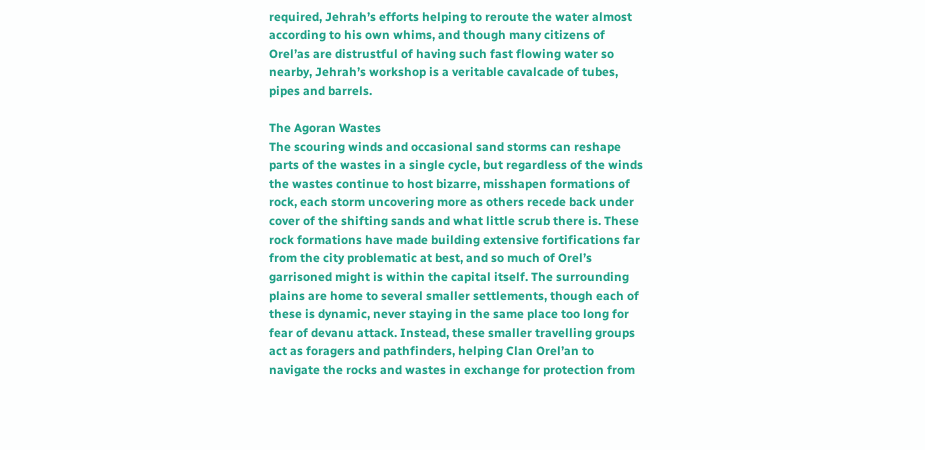required, Jehrah’s efforts helping to reroute the water almost according to his own whims, and though many citizens of Orel’as are distrustful of having such fast flowing water so nearby, Jehrah’s workshop is a veritable cavalcade of tubes, pipes and barrels.

The Agoran Wastes
The scouring winds and occasional sand storms can reshape parts of the wastes in a single cycle, but regardless of the winds the wastes continue to host bizarre, misshapen formations of rock, each storm uncovering more as others recede back under cover of the shifting sands and what little scrub there is. These rock formations have made building extensive fortifications far from the city problematic at best, and so much of Orel’s garrisoned might is within the capital itself. The surrounding plains are home to several smaller settlements, though each of these is dynamic, never staying in the same place too long for fear of devanu attack. Instead, these smaller travelling groups act as foragers and pathfinders, helping Clan Orel’an to navigate the rocks and wastes in exchange for protection from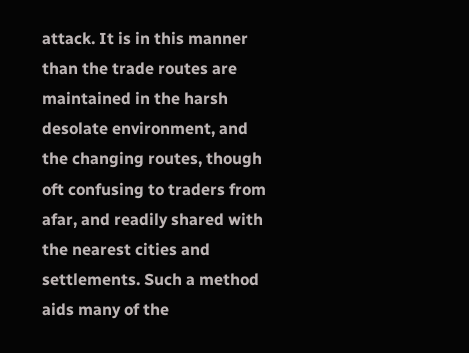attack. It is in this manner than the trade routes are maintained in the harsh desolate environment, and the changing routes, though oft confusing to traders from afar, and readily shared with the nearest cities and settlements. Such a method aids many of the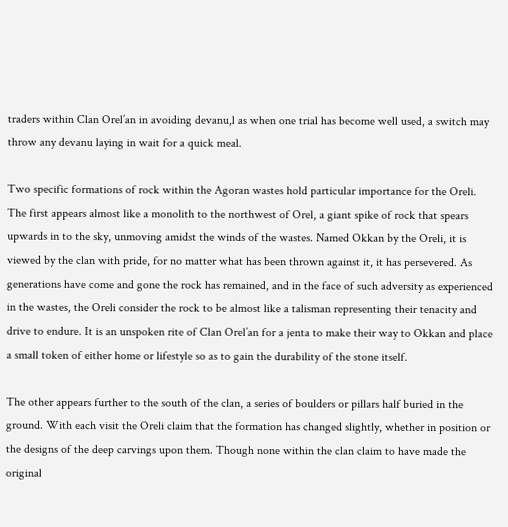traders within Clan Orel’an in avoiding devanu,l as when one trial has become well used, a switch may throw any devanu laying in wait for a quick meal.

Two specific formations of rock within the Agoran wastes hold particular importance for the Oreli. The first appears almost like a monolith to the northwest of Orel, a giant spike of rock that spears upwards in to the sky, unmoving amidst the winds of the wastes. Named Okkan by the Oreli, it is viewed by the clan with pride, for no matter what has been thrown against it, it has persevered. As generations have come and gone the rock has remained, and in the face of such adversity as experienced in the wastes, the Oreli consider the rock to be almost like a talisman representing their tenacity and drive to endure. It is an unspoken rite of Clan Orel’an for a jenta to make their way to Okkan and place a small token of either home or lifestyle so as to gain the durability of the stone itself.

The other appears further to the south of the clan, a series of boulders or pillars half buried in the ground. With each visit the Oreli claim that the formation has changed slightly, whether in position or the designs of the deep carvings upon them. Though none within the clan claim to have made the original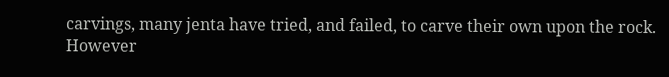carvings, many jenta have tried, and failed, to carve their own upon the rock. However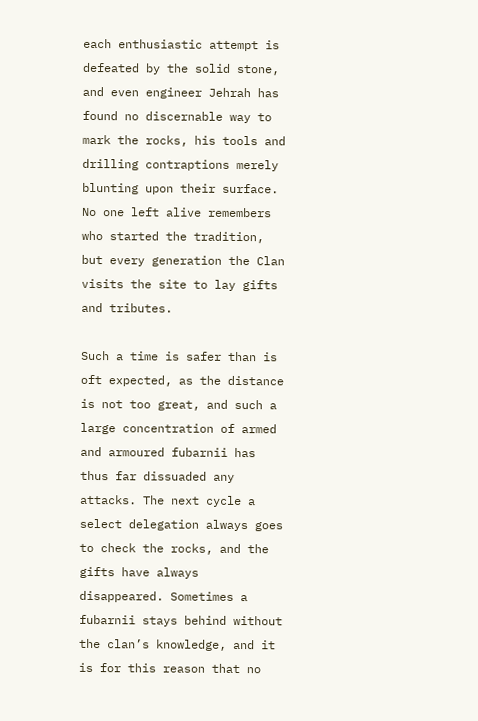each enthusiastic attempt is defeated by the solid stone, and even engineer Jehrah has found no discernable way to mark the rocks, his tools and drilling contraptions merely blunting upon their surface. No one left alive remembers who started the tradition, but every generation the Clan visits the site to lay gifts and tributes.

Such a time is safer than is oft expected, as the distance is not too great, and such a large concentration of armed and armoured fubarnii has thus far dissuaded any attacks. The next cycle a select delegation always goes to check the rocks, and the gifts have always disappeared. Sometimes a fubarnii stays behind without the clan’s knowledge, and it is for this reason that no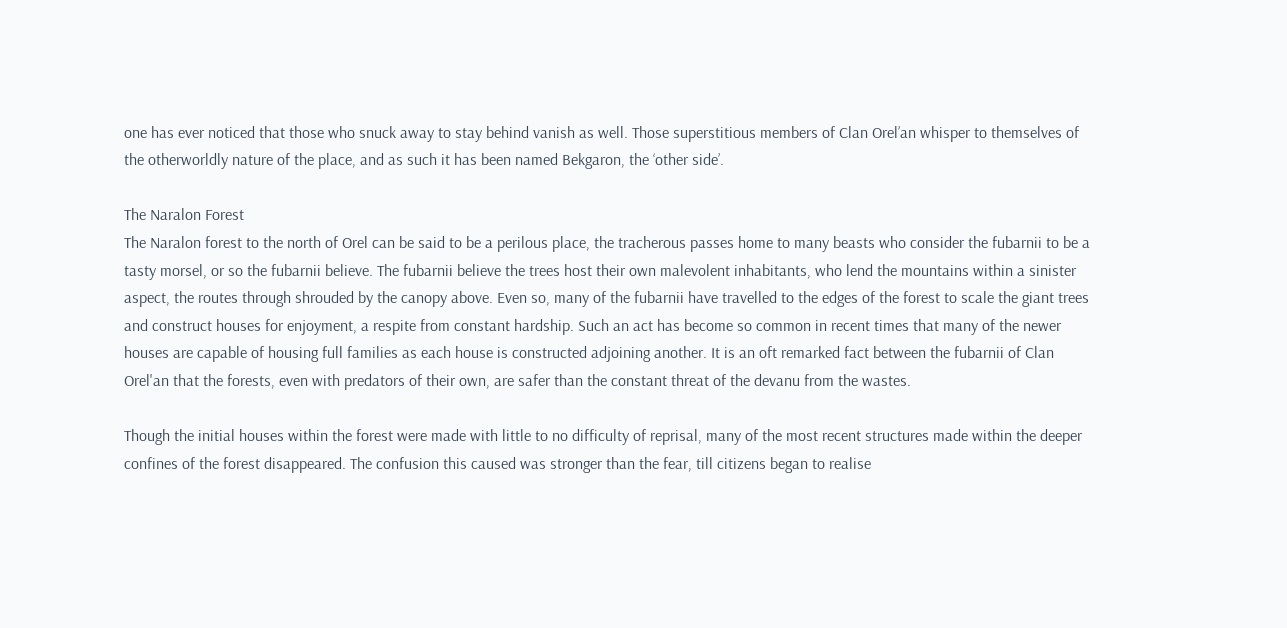one has ever noticed that those who snuck away to stay behind vanish as well. Those superstitious members of Clan Orel’an whisper to themselves of the otherworldly nature of the place, and as such it has been named Bekgaron, the ‘other side’.

The Naralon Forest
The Naralon forest to the north of Orel can be said to be a perilous place, the tracherous passes home to many beasts who consider the fubarnii to be a tasty morsel, or so the fubarnii believe. The fubarnii believe the trees host their own malevolent inhabitants, who lend the mountains within a sinister aspect, the routes through shrouded by the canopy above. Even so, many of the fubarnii have travelled to the edges of the forest to scale the giant trees and construct houses for enjoyment, a respite from constant hardship. Such an act has become so common in recent times that many of the newer houses are capable of housing full families as each house is constructed adjoining another. It is an oft remarked fact between the fubarnii of Clan Orel'an that the forests, even with predators of their own, are safer than the constant threat of the devanu from the wastes.

Though the initial houses within the forest were made with little to no difficulty of reprisal, many of the most recent structures made within the deeper confines of the forest disappeared. The confusion this caused was stronger than the fear, till citizens began to realise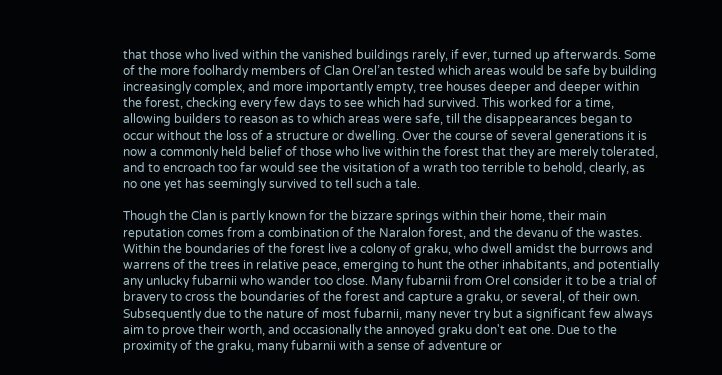that those who lived within the vanished buildings rarely, if ever, turned up afterwards. Some of the more foolhardy members of Clan Orel’an tested which areas would be safe by building increasingly complex, and more importantly empty, tree houses deeper and deeper within the forest, checking every few days to see which had survived. This worked for a time, allowing builders to reason as to which areas were safe, till the disappearances began to occur without the loss of a structure or dwelling. Over the course of several generations it is now a commonly held belief of those who live within the forest that they are merely tolerated, and to encroach too far would see the visitation of a wrath too terrible to behold, clearly, as no one yet has seemingly survived to tell such a tale.

Though the Clan is partly known for the bizzare springs within their home, their main reputation comes from a combination of the Naralon forest, and the devanu of the wastes. Within the boundaries of the forest live a colony of graku, who dwell amidst the burrows and warrens of the trees in relative peace, emerging to hunt the other inhabitants, and potentially any unlucky fubarnii who wander too close. Many fubarnii from Orel consider it to be a trial of bravery to cross the boundaries of the forest and capture a graku, or several, of their own. Subsequently due to the nature of most fubarnii, many never try but a significant few always aim to prove their worth, and occasionally the annoyed graku don't eat one. Due to the proximity of the graku, many fubarnii with a sense of adventure or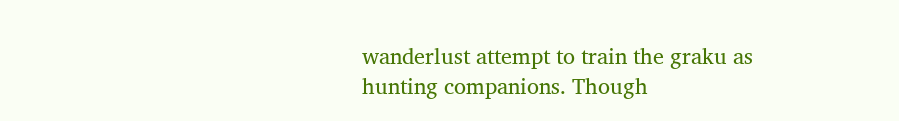wanderlust attempt to train the graku as hunting companions. Though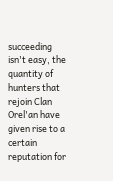succeeding isn't easy, the quantity of hunters that rejoin Clan Orel'an have given rise to a certain reputation for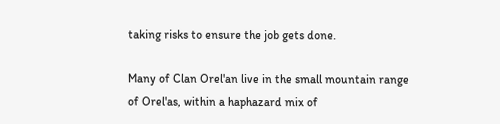taking risks to ensure the job gets done.

Many of Clan Orel'an live in the small mountain range of Orel'as, within a haphazard mix of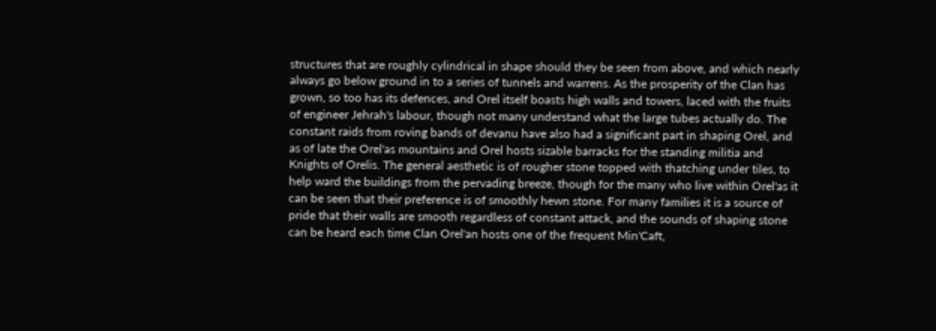structures that are roughly cylindrical in shape should they be seen from above, and which nearly always go below ground in to a series of tunnels and warrens. As the prosperity of the Clan has grown, so too has its defences, and Orel itself boasts high walls and towers, laced with the fruits of engineer Jehrah's labour, though not many understand what the large tubes actually do. The constant raids from roving bands of devanu have also had a significant part in shaping Orel, and as of late the Orel'as mountains and Orel hosts sizable barracks for the standing militia and Knights of Orelis. The general aesthetic is of rougher stone topped with thatching under tiles, to help ward the buildings from the pervading breeze, though for the many who live within Orel'as it can be seen that their preference is of smoothly hewn stone. For many families it is a source of pride that their walls are smooth regardless of constant attack, and the sounds of shaping stone can be heard each time Clan Orel'an hosts one of the frequent Min'Caft,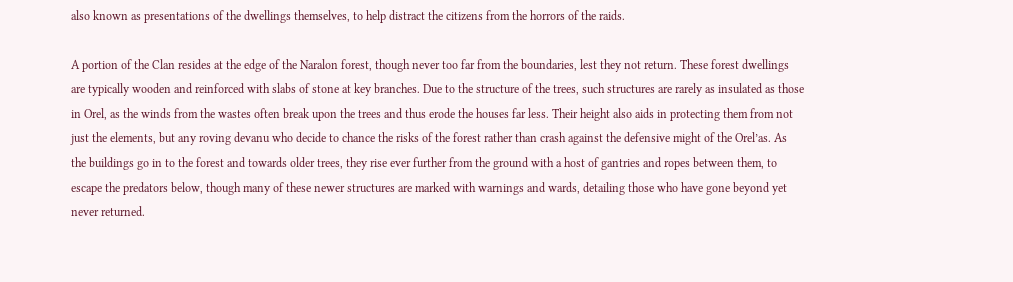also known as presentations of the dwellings themselves, to help distract the citizens from the horrors of the raids.

A portion of the Clan resides at the edge of the Naralon forest, though never too far from the boundaries, lest they not return. These forest dwellings are typically wooden and reinforced with slabs of stone at key branches. Due to the structure of the trees, such structures are rarely as insulated as those in Orel, as the winds from the wastes often break upon the trees and thus erode the houses far less. Their height also aids in protecting them from not just the elements, but any roving devanu who decide to chance the risks of the forest rather than crash against the defensive might of the Orel’as. As the buildings go in to the forest and towards older trees, they rise ever further from the ground with a host of gantries and ropes between them, to escape the predators below, though many of these newer structures are marked with warnings and wards, detailing those who have gone beyond yet never returned.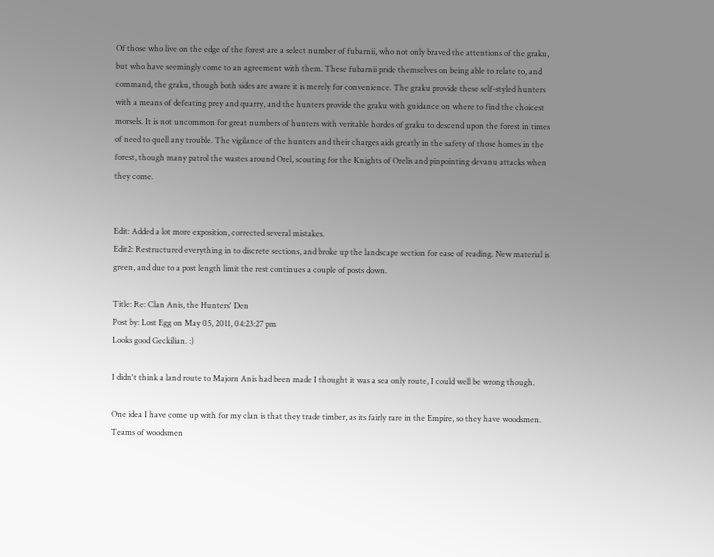Of those who live on the edge of the forest are a select number of fubarnii, who not only braved the attentions of the graku, but who have seemingly come to an agreement with them. These fubarnii pride themselves on being able to relate to, and command, the graku, though both sides are aware it is merely for convenience. The graku provide these self-styled hunters with a means of defeating prey and quarry, and the hunters provide the graku with guidance on where to find the choicest morsels. It is not uncommon for great numbers of hunters with veritable hordes of graku to descend upon the forest in times of need to quell any trouble. The vigilance of the hunters and their charges aids greatly in the safety of those homes in the forest, though many patrol the wastes around Orel, scouting for the Knights of Orelis and pinpointing devanu attacks when they come.


Edit: Added a lot more exposition, corrected several mistakes.
Edit2: Restructured everything in to discrete sections, and broke up the landscape section for ease of reading. New material is green, and due to a post length limit the rest continues a couple of posts down.

Title: Re: Clan Anis, the Hunters' Den
Post by: Lost Egg on May 05, 2011, 04:23:27 pm
Looks good Geckilian. :)

I didn't think a land route to Majorn Anis had been made I thought it was a sea only route, I could well be wrong though.

One idea I have come up with for my clan is that they trade timber, as its fairly rare in the Empire, so they have woodsmen. Teams of woodsmen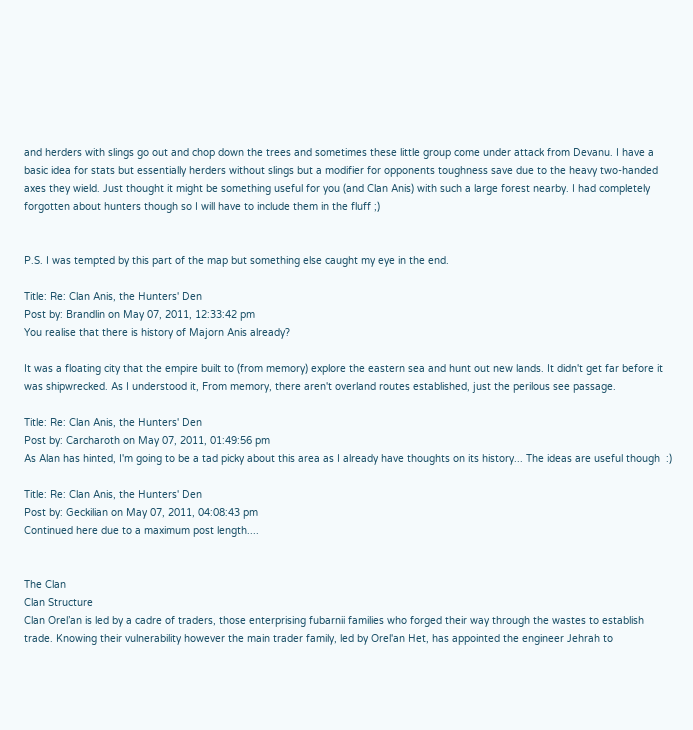and herders with slings go out and chop down the trees and sometimes these little group come under attack from Devanu. I have a basic idea for stats but essentially herders without slings but a modifier for opponents toughness save due to the heavy two-handed axes they wield. Just thought it might be something useful for you (and Clan Anis) with such a large forest nearby. I had completely forgotten about hunters though so I will have to include them in the fluff ;)


P.S. I was tempted by this part of the map but something else caught my eye in the end.

Title: Re: Clan Anis, the Hunters' Den
Post by: Brandlin on May 07, 2011, 12:33:42 pm
You realise that there is history of Majorn Anis already?

It was a floating city that the empire built to (from memory) explore the eastern sea and hunt out new lands. It didn't get far before it was shipwrecked. As I understood it, From memory, there aren't overland routes established, just the perilous see passage.

Title: Re: Clan Anis, the Hunters' Den
Post by: Carcharoth on May 07, 2011, 01:49:56 pm
As Alan has hinted, I'm going to be a tad picky about this area as I already have thoughts on its history... The ideas are useful though  :)

Title: Re: Clan Anis, the Hunters' Den
Post by: Geckilian on May 07, 2011, 04:08:43 pm
Continued here due to a maximum post length....


The Clan
Clan Structure
Clan Orel’an is led by a cadre of traders, those enterprising fubarnii families who forged their way through the wastes to establish trade. Knowing their vulnerability however the main trader family, led by Orel'an Het, has appointed the engineer Jehrah to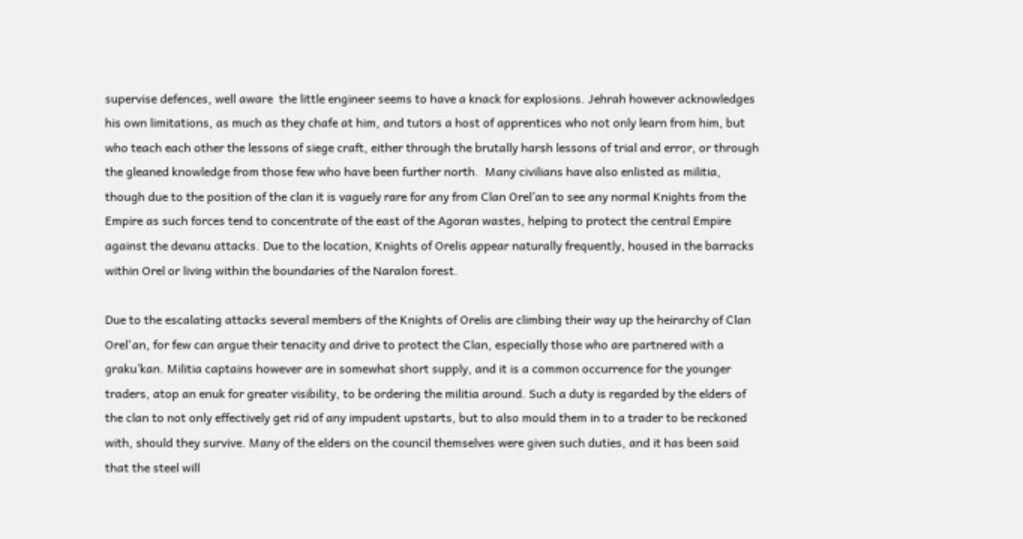supervise defences, well aware  the little engineer seems to have a knack for explosions. Jehrah however acknowledges his own limitations, as much as they chafe at him, and tutors a host of apprentices who not only learn from him, but who teach each other the lessons of siege craft, either through the brutally harsh lessons of trial and error, or through the gleaned knowledge from those few who have been further north.  Many civilians have also enlisted as militia, though due to the position of the clan it is vaguely rare for any from Clan Orel’an to see any normal Knights from the Empire as such forces tend to concentrate of the east of the Agoran wastes, helping to protect the central Empire against the devanu attacks. Due to the location, Knights of Orelis appear naturally frequently, housed in the barracks within Orel or living within the boundaries of the Naralon forest.

Due to the escalating attacks several members of the Knights of Orelis are climbing their way up the heirarchy of Clan Orel'an, for few can argue their tenacity and drive to protect the Clan, especially those who are partnered with a graku’kan. Militia captains however are in somewhat short supply, and it is a common occurrence for the younger traders, atop an enuk for greater visibility, to be ordering the militia around. Such a duty is regarded by the elders of the clan to not only effectively get rid of any impudent upstarts, but to also mould them in to a trader to be reckoned with, should they survive. Many of the elders on the council themselves were given such duties, and it has been said that the steel will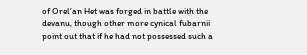of Orel’an Het was forged in battle with the devanu, though other more cynical fubarnii point out that if he had not possessed such a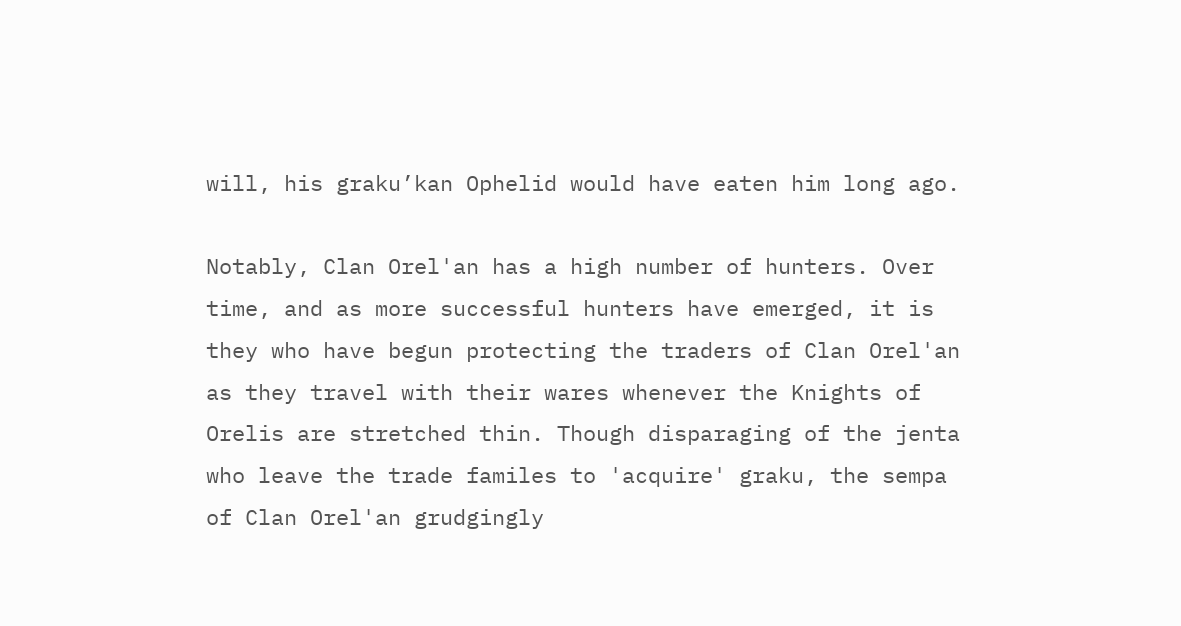will, his graku’kan Ophelid would have eaten him long ago.

Notably, Clan Orel'an has a high number of hunters. Over time, and as more successful hunters have emerged, it is they who have begun protecting the traders of Clan Orel'an as they travel with their wares whenever the Knights of Orelis are stretched thin. Though disparaging of the jenta who leave the trade familes to 'acquire' graku, the sempa of Clan Orel'an grudgingly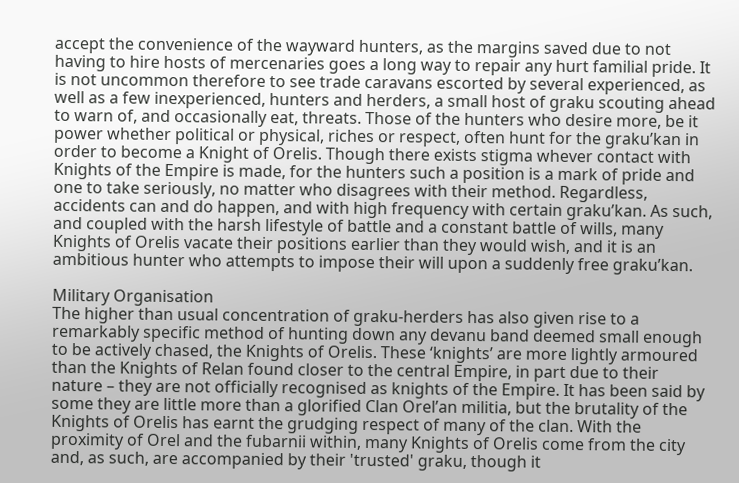accept the convenience of the wayward hunters, as the margins saved due to not having to hire hosts of mercenaries goes a long way to repair any hurt familial pride. It is not uncommon therefore to see trade caravans escorted by several experienced, as well as a few inexperienced, hunters and herders, a small host of graku scouting ahead to warn of, and occasionally eat, threats. Those of the hunters who desire more, be it power whether political or physical, riches or respect, often hunt for the graku’kan in order to become a Knight of Orelis. Though there exists stigma whever contact with Knights of the Empire is made, for the hunters such a position is a mark of pride and one to take seriously, no matter who disagrees with their method. Regardless, accidents can and do happen, and with high frequency with certain graku’kan. As such, and coupled with the harsh lifestyle of battle and a constant battle of wills, many Knights of Orelis vacate their positions earlier than they would wish, and it is an ambitious hunter who attempts to impose their will upon a suddenly free graku’kan.

Military Organisation
The higher than usual concentration of graku-herders has also given rise to a remarkably specific method of hunting down any devanu band deemed small enough to be actively chased, the Knights of Orelis. These ‘knights’ are more lightly armoured than the Knights of Relan found closer to the central Empire, in part due to their nature – they are not officially recognised as knights of the Empire. It has been said by some they are little more than a glorified Clan Orel’an militia, but the brutality of the Knights of Orelis has earnt the grudging respect of many of the clan. With the proximity of Orel and the fubarnii within, many Knights of Orelis come from the city and, as such, are accompanied by their 'trusted' graku, though it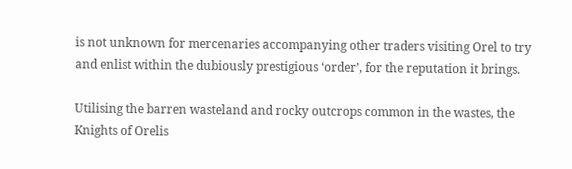is not unknown for mercenaries accompanying other traders visiting Orel to try and enlist within the dubiously prestigious ‘order’, for the reputation it brings.

Utilising the barren wasteland and rocky outcrops common in the wastes, the Knights of Orelis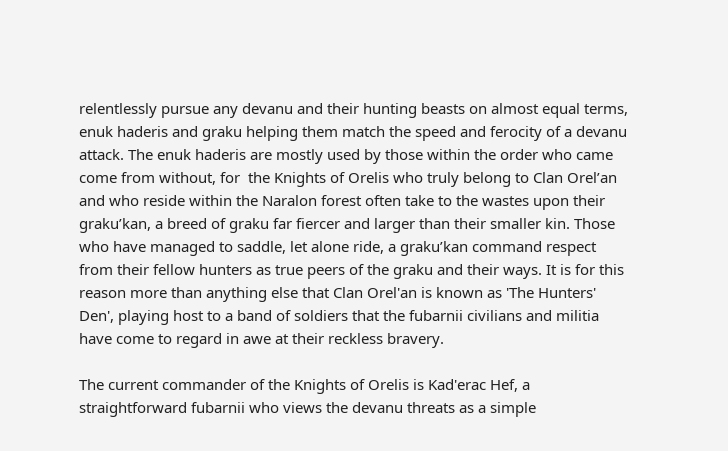relentlessly pursue any devanu and their hunting beasts on almost equal terms, enuk haderis and graku helping them match the speed and ferocity of a devanu attack. The enuk haderis are mostly used by those within the order who came come from without, for  the Knights of Orelis who truly belong to Clan Orel’an and who reside within the Naralon forest often take to the wastes upon their graku’kan, a breed of graku far fiercer and larger than their smaller kin. Those who have managed to saddle, let alone ride, a graku’kan command respect from their fellow hunters as true peers of the graku and their ways. It is for this reason more than anything else that Clan Orel'an is known as 'The Hunters' Den', playing host to a band of soldiers that the fubarnii civilians and militia have come to regard in awe at their reckless bravery.

The current commander of the Knights of Orelis is Kad'erac Hef, a straightforward fubarnii who views the devanu threats as a simple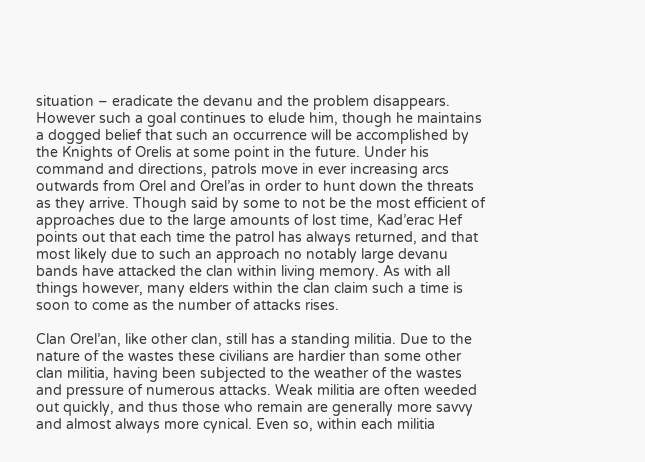situation – eradicate the devanu and the problem disappears. However such a goal continues to elude him, though he maintains a dogged belief that such an occurrence will be accomplished by the Knights of Orelis at some point in the future. Under his command and directions, patrols move in ever increasing arcs outwards from Orel and Orel’as in order to hunt down the threats as they arrive. Though said by some to not be the most efficient of approaches due to the large amounts of lost time, Kad’erac Hef points out that each time the patrol has always returned, and that most likely due to such an approach no notably large devanu bands have attacked the clan within living memory. As with all things however, many elders within the clan claim such a time is soon to come as the number of attacks rises.

Clan Orel’an, like other clan, still has a standing militia. Due to the nature of the wastes these civilians are hardier than some other clan militia, having been subjected to the weather of the wastes and pressure of numerous attacks. Weak militia are often weeded out quickly, and thus those who remain are generally more savvy and almost always more cynical. Even so, within each militia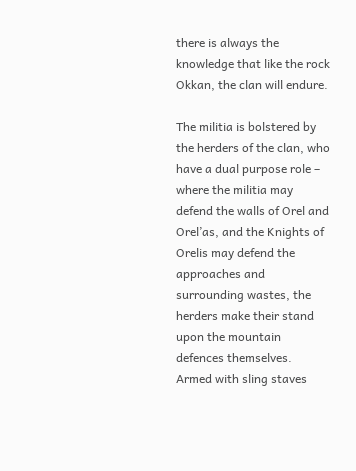there is always the knowledge that like the rock Okkan, the clan will endure.

The militia is bolstered by the herders of the clan, who have a dual purpose role – where the militia may defend the walls of Orel and Orel’as, and the Knights of Orelis may defend the approaches and surrounding wastes, the herders make their stand upon the mountain defences themselves. Armed with sling staves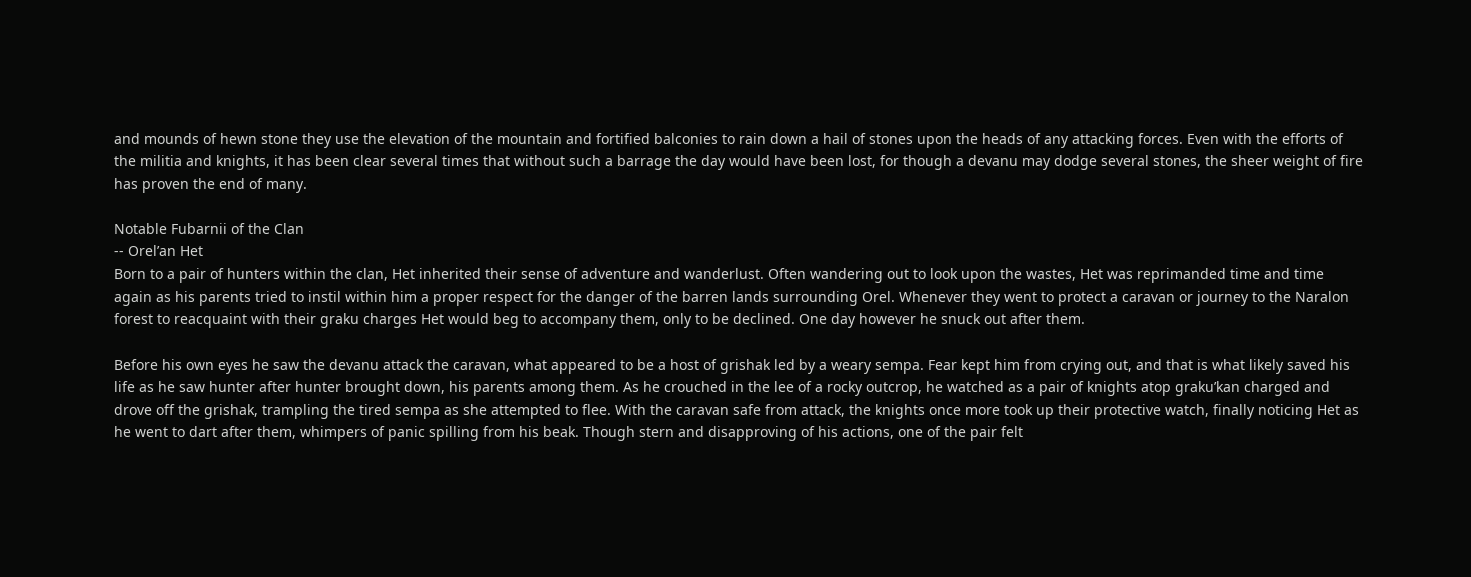and mounds of hewn stone they use the elevation of the mountain and fortified balconies to rain down a hail of stones upon the heads of any attacking forces. Even with the efforts of the militia and knights, it has been clear several times that without such a barrage the day would have been lost, for though a devanu may dodge several stones, the sheer weight of fire has proven the end of many.

Notable Fubarnii of the Clan
-- Orel’an Het
Born to a pair of hunters within the clan, Het inherited their sense of adventure and wanderlust. Often wandering out to look upon the wastes, Het was reprimanded time and time again as his parents tried to instil within him a proper respect for the danger of the barren lands surrounding Orel. Whenever they went to protect a caravan or journey to the Naralon forest to reacquaint with their graku charges Het would beg to accompany them, only to be declined. One day however he snuck out after them.

Before his own eyes he saw the devanu attack the caravan, what appeared to be a host of grishak led by a weary sempa. Fear kept him from crying out, and that is what likely saved his life as he saw hunter after hunter brought down, his parents among them. As he crouched in the lee of a rocky outcrop, he watched as a pair of knights atop graku’kan charged and drove off the grishak, trampling the tired sempa as she attempted to flee. With the caravan safe from attack, the knights once more took up their protective watch, finally noticing Het as he went to dart after them, whimpers of panic spilling from his beak. Though stern and disapproving of his actions, one of the pair felt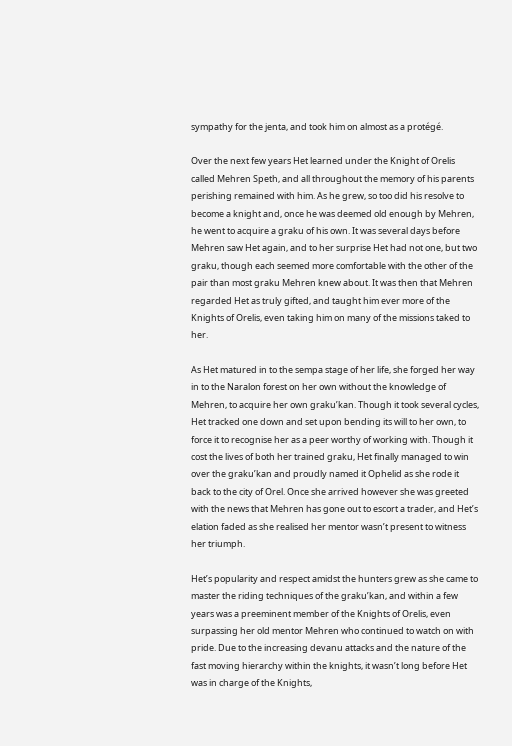sympathy for the jenta, and took him on almost as a protégé.

Over the next few years Het learned under the Knight of Orelis called Mehren Speth, and all throughout the memory of his parents perishing remained with him. As he grew, so too did his resolve to become a knight and, once he was deemed old enough by Mehren, he went to acquire a graku of his own. It was several days before Mehren saw Het again, and to her surprise Het had not one, but two graku, though each seemed more comfortable with the other of the pair than most graku Mehren knew about. It was then that Mehren regarded Het as truly gifted, and taught him ever more of the Knights of Orelis, even taking him on many of the missions taked to her.

As Het matured in to the sempa stage of her life, she forged her way in to the Naralon forest on her own without the knowledge of Mehren, to acquire her own graku’kan. Though it took several cycles, Het tracked one down and set upon bending its will to her own, to force it to recognise her as a peer worthy of working with. Though it cost the lives of both her trained graku, Het finally managed to win over the graku’kan and proudly named it Ophelid as she rode it back to the city of Orel. Once she arrived however she was greeted with the news that Mehren has gone out to escort a trader, and Het’s elation faded as she realised her mentor wasn’t present to witness her triumph.

Het’s popularity and respect amidst the hunters grew as she came to master the riding techniques of the graku’kan, and within a few years was a preeminent member of the Knights of Orelis, even surpassing her old mentor Mehren who continued to watch on with pride. Due to the increasing devanu attacks and the nature of the fast moving hierarchy within the knights, it wasn’t long before Het was in charge of the Knights,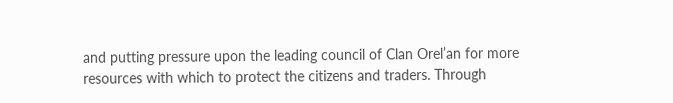and putting pressure upon the leading council of Clan Orel’an for more resources with which to protect the citizens and traders. Through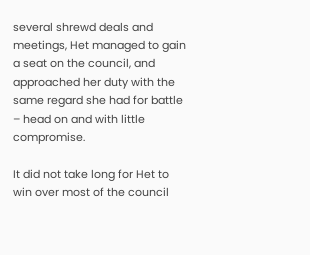several shrewd deals and meetings, Het managed to gain a seat on the council, and approached her duty with the same regard she had for battle – head on and with little compromise.

It did not take long for Het to win over most of the council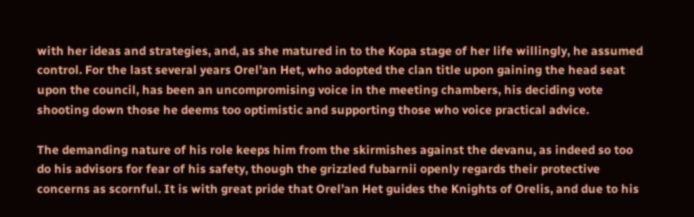with her ideas and strategies, and, as she matured in to the Kopa stage of her life willingly, he assumed control. For the last several years Orel’an Het, who adopted the clan title upon gaining the head seat upon the council, has been an uncompromising voice in the meeting chambers, his deciding vote shooting down those he deems too optimistic and supporting those who voice practical advice.

The demanding nature of his role keeps him from the skirmishes against the devanu, as indeed so too do his advisors for fear of his safety, though the grizzled fubarnii openly regards their protective concerns as scornful. It is with great pride that Orel’an Het guides the Knights of Orelis, and due to his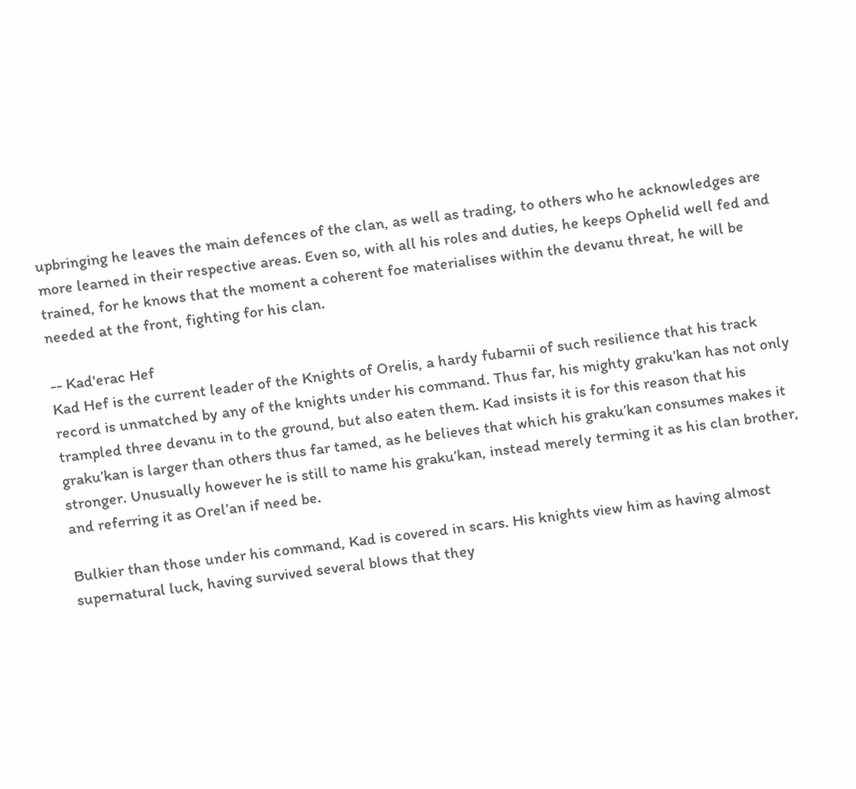upbringing he leaves the main defences of the clan, as well as trading, to others who he acknowledges are more learned in their respective areas. Even so, with all his roles and duties, he keeps Ophelid well fed and trained, for he knows that the moment a coherent foe materialises within the devanu threat, he will be needed at the front, fighting for his clan.

-- Kad'erac Hef
Kad Hef is the current leader of the Knights of Orelis, a hardy fubarnii of such resilience that his track record is unmatched by any of the knights under his command. Thus far, his mighty graku’kan has not only trampled three devanu in to the ground, but also eaten them. Kad insists it is for this reason that his graku’kan is larger than others thus far tamed, as he believes that which his graku’kan consumes makes it stronger. Unusually however he is still to name his graku’kan, instead merely terming it as his clan brother, and referring it as Orel’an if need be.

Bulkier than those under his command, Kad is covered in scars. His knights view him as having almost supernatural luck, having survived several blows that they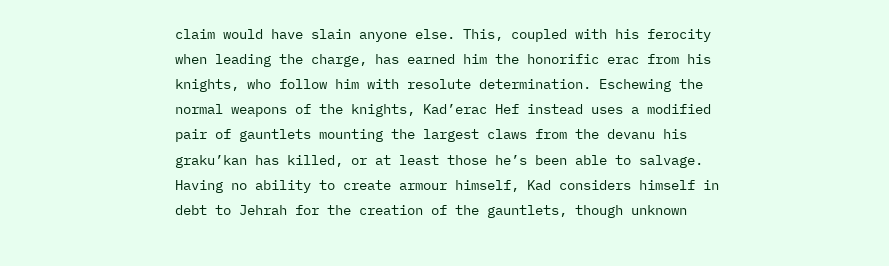claim would have slain anyone else. This, coupled with his ferocity when leading the charge, has earned him the honorific erac from his knights, who follow him with resolute determination. Eschewing the normal weapons of the knights, Kad’erac Hef instead uses a modified pair of gauntlets mounting the largest claws from the devanu his graku’kan has killed, or at least those he’s been able to salvage. Having no ability to create armour himself, Kad considers himself in debt to Jehrah for the creation of the gauntlets, though unknown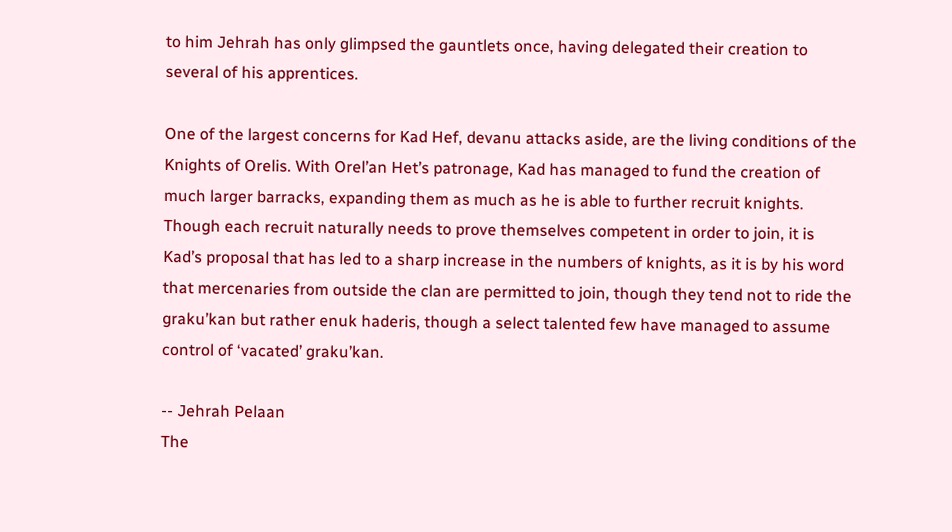to him Jehrah has only glimpsed the gauntlets once, having delegated their creation to several of his apprentices.

One of the largest concerns for Kad Hef, devanu attacks aside, are the living conditions of the Knights of Orelis. With Orel’an Het’s patronage, Kad has managed to fund the creation of much larger barracks, expanding them as much as he is able to further recruit knights. Though each recruit naturally needs to prove themselves competent in order to join, it is Kad’s proposal that has led to a sharp increase in the numbers of knights, as it is by his word that mercenaries from outside the clan are permitted to join, though they tend not to ride the graku’kan but rather enuk haderis, though a select talented few have managed to assume control of ‘vacated’ graku’kan.

-- Jehrah Pelaan
The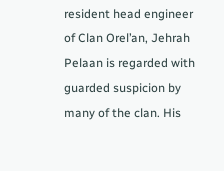resident head engineer of Clan Orel’an, Jehrah Pelaan is regarded with guarded suspicion by many of the clan. His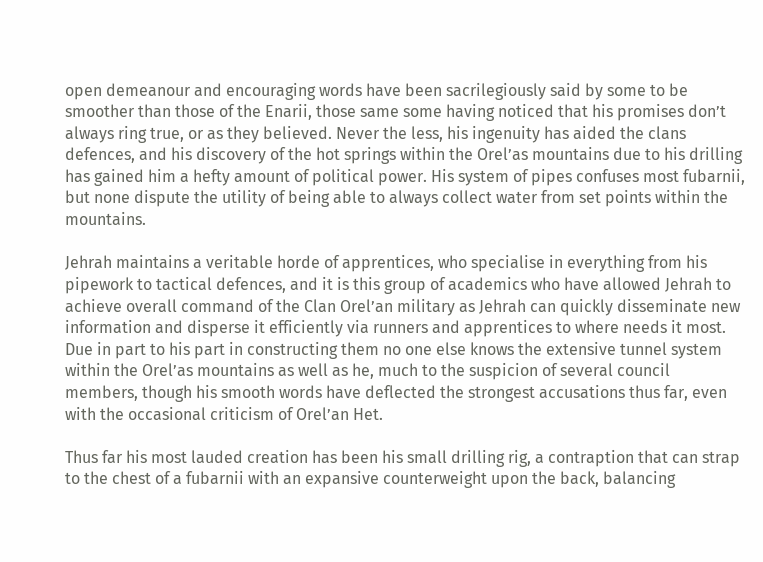open demeanour and encouraging words have been sacrilegiously said by some to be smoother than those of the Enarii, those same some having noticed that his promises don’t always ring true, or as they believed. Never the less, his ingenuity has aided the clans defences, and his discovery of the hot springs within the Orel’as mountains due to his drilling has gained him a hefty amount of political power. His system of pipes confuses most fubarnii, but none dispute the utility of being able to always collect water from set points within the mountains.

Jehrah maintains a veritable horde of apprentices, who specialise in everything from his pipework to tactical defences, and it is this group of academics who have allowed Jehrah to achieve overall command of the Clan Orel’an military as Jehrah can quickly disseminate new information and disperse it efficiently via runners and apprentices to where needs it most. Due in part to his part in constructing them no one else knows the extensive tunnel system within the Orel’as mountains as well as he, much to the suspicion of several council members, though his smooth words have deflected the strongest accusations thus far, even with the occasional criticism of Orel’an Het.

Thus far his most lauded creation has been his small drilling rig, a contraption that can strap to the chest of a fubarnii with an expansive counterweight upon the back, balancing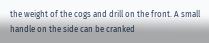the weight of the cogs and drill on the front. A small handle on the side can be cranked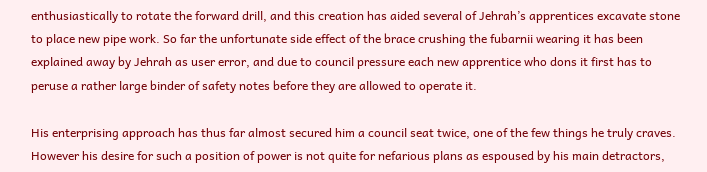enthusiastically to rotate the forward drill, and this creation has aided several of Jehrah’s apprentices excavate stone to place new pipe work. So far the unfortunate side effect of the brace crushing the fubarnii wearing it has been explained away by Jehrah as user error, and due to council pressure each new apprentice who dons it first has to peruse a rather large binder of safety notes before they are allowed to operate it.

His enterprising approach has thus far almost secured him a council seat twice, one of the few things he truly craves. However his desire for such a position of power is not quite for nefarious plans as espoused by his main detractors,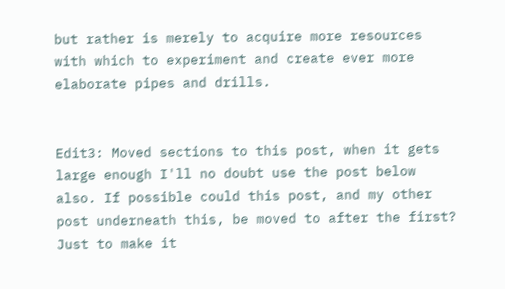but rather is merely to acquire more resources with which to experiment and create ever more elaborate pipes and drills.


Edit3: Moved sections to this post, when it gets large enough I'll no doubt use the post below also. If possible could this post, and my other post underneath this, be moved to after the first? Just to make it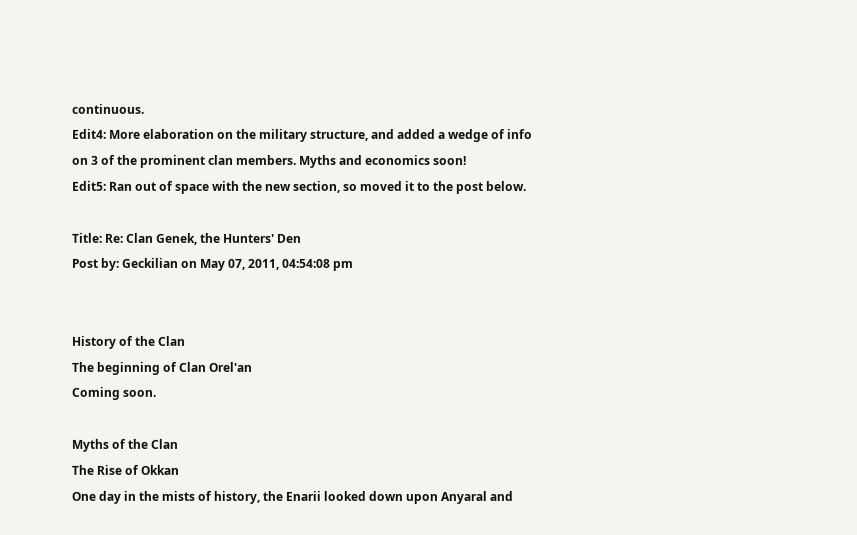continuous.
Edit4: More elaboration on the military structure, and added a wedge of info on 3 of the prominent clan members. Myths and economics soon!
Edit5: Ran out of space with the new section, so moved it to the post below.

Title: Re: Clan Genek, the Hunters' Den
Post by: Geckilian on May 07, 2011, 04:54:08 pm


History of the Clan
The beginning of Clan Orel'an
Coming soon.

Myths of the Clan
The Rise of Okkan
One day in the mists of history, the Enarii looked down upon Anyaral and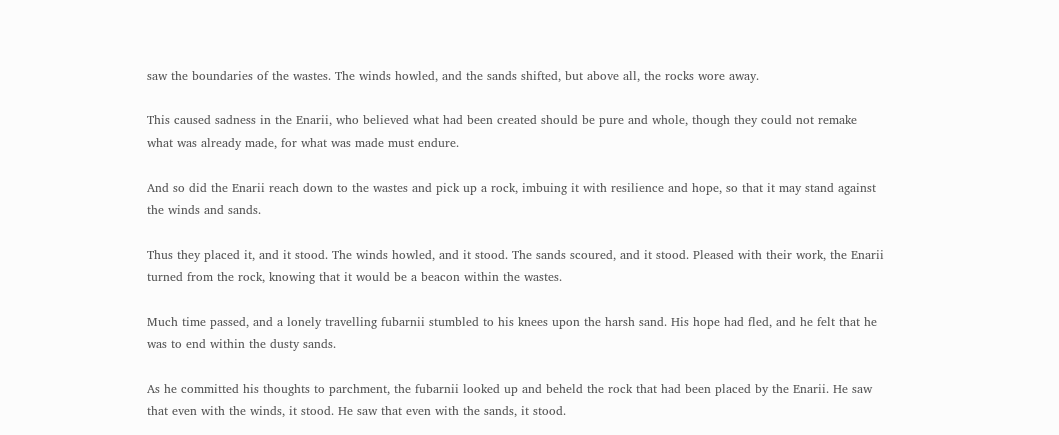saw the boundaries of the wastes. The winds howled, and the sands shifted, but above all, the rocks wore away.

This caused sadness in the Enarii, who believed what had been created should be pure and whole, though they could not remake what was already made, for what was made must endure.

And so did the Enarii reach down to the wastes and pick up a rock, imbuing it with resilience and hope, so that it may stand against the winds and sands.

Thus they placed it, and it stood. The winds howled, and it stood. The sands scoured, and it stood. Pleased with their work, the Enarii turned from the rock, knowing that it would be a beacon within the wastes.

Much time passed, and a lonely travelling fubarnii stumbled to his knees upon the harsh sand. His hope had fled, and he felt that he was to end within the dusty sands.

As he committed his thoughts to parchment, the fubarnii looked up and beheld the rock that had been placed by the Enarii. He saw that even with the winds, it stood. He saw that even with the sands, it stood.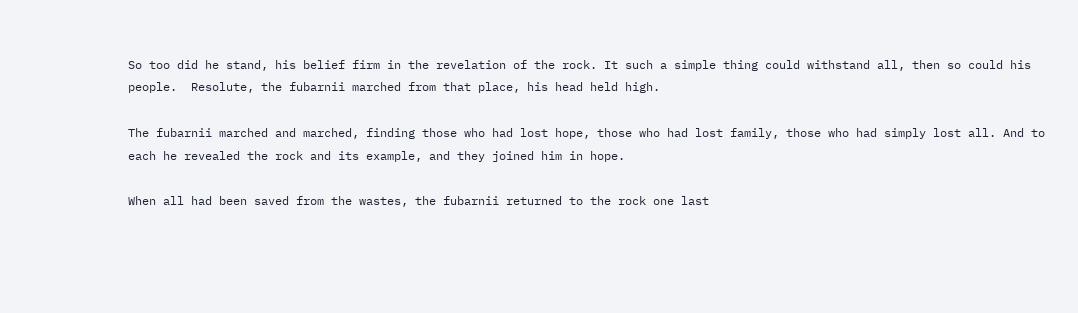So too did he stand, his belief firm in the revelation of the rock. It such a simple thing could withstand all, then so could his people.  Resolute, the fubarnii marched from that place, his head held high.

The fubarnii marched and marched, finding those who had lost hope, those who had lost family, those who had simply lost all. And to each he revealed the rock and its example, and they joined him in hope.

When all had been saved from the wastes, the fubarnii returned to the rock one last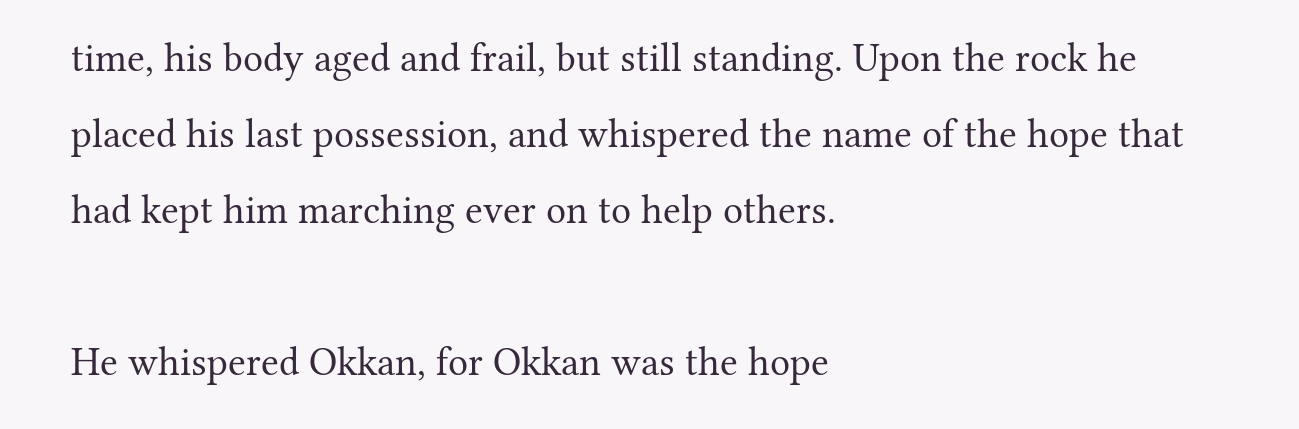time, his body aged and frail, but still standing. Upon the rock he placed his last possession, and whispered the name of the hope that had kept him marching ever on to help others.

He whispered Okkan, for Okkan was the hope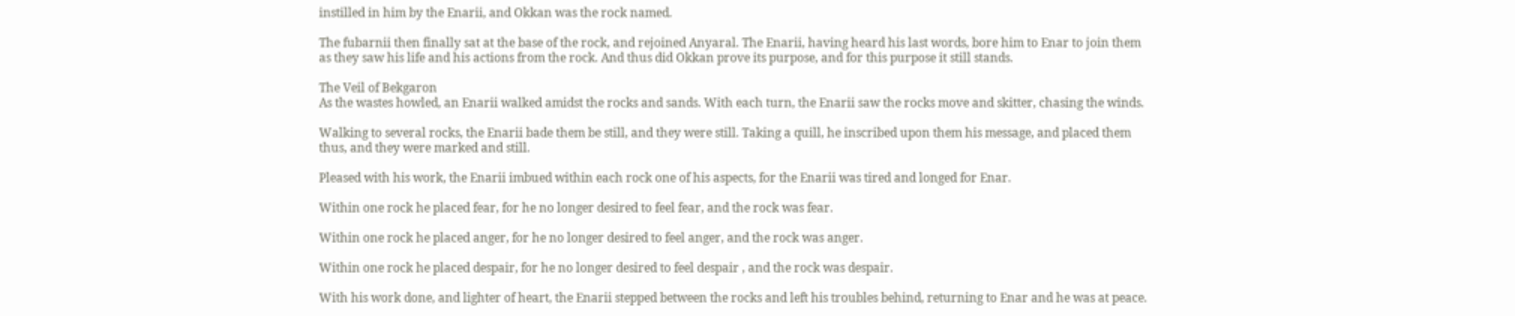instilled in him by the Enarii, and Okkan was the rock named.

The fubarnii then finally sat at the base of the rock, and rejoined Anyaral. The Enarii, having heard his last words, bore him to Enar to join them as they saw his life and his actions from the rock. And thus did Okkan prove its purpose, and for this purpose it still stands.

The Veil of Bekgaron
As the wastes howled, an Enarii walked amidst the rocks and sands. With each turn, the Enarii saw the rocks move and skitter, chasing the winds.

Walking to several rocks, the Enarii bade them be still, and they were still. Taking a quill, he inscribed upon them his message, and placed them thus, and they were marked and still.

Pleased with his work, the Enarii imbued within each rock one of his aspects, for the Enarii was tired and longed for Enar.

Within one rock he placed fear, for he no longer desired to feel fear, and the rock was fear.

Within one rock he placed anger, for he no longer desired to feel anger, and the rock was anger.

Within one rock he placed despair, for he no longer desired to feel despair , and the rock was despair.

With his work done, and lighter of heart, the Enarii stepped between the rocks and left his troubles behind, returning to Enar and he was at peace.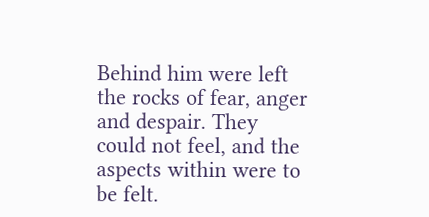Behind him were left the rocks of fear, anger and despair. They could not feel, and the aspects within were to be felt.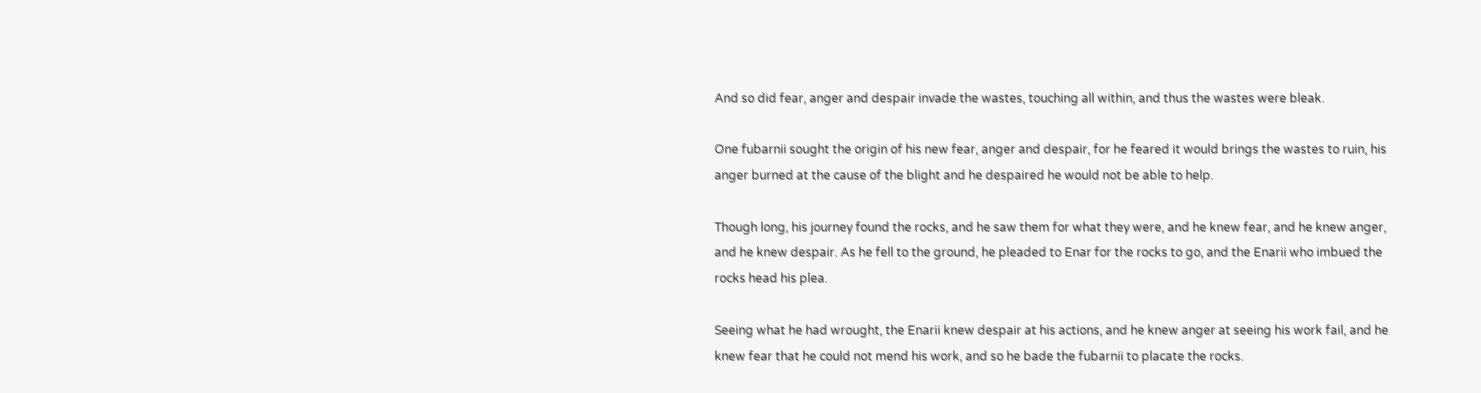And so did fear, anger and despair invade the wastes, touching all within, and thus the wastes were bleak.

One fubarnii sought the origin of his new fear, anger and despair, for he feared it would brings the wastes to ruin, his anger burned at the cause of the blight and he despaired he would not be able to help.

Though long, his journey found the rocks, and he saw them for what they were, and he knew fear, and he knew anger, and he knew despair. As he fell to the ground, he pleaded to Enar for the rocks to go, and the Enarii who imbued the rocks head his plea.

Seeing what he had wrought, the Enarii knew despair at his actions, and he knew anger at seeing his work fail, and he knew fear that he could not mend his work, and so he bade the fubarnii to placate the rocks.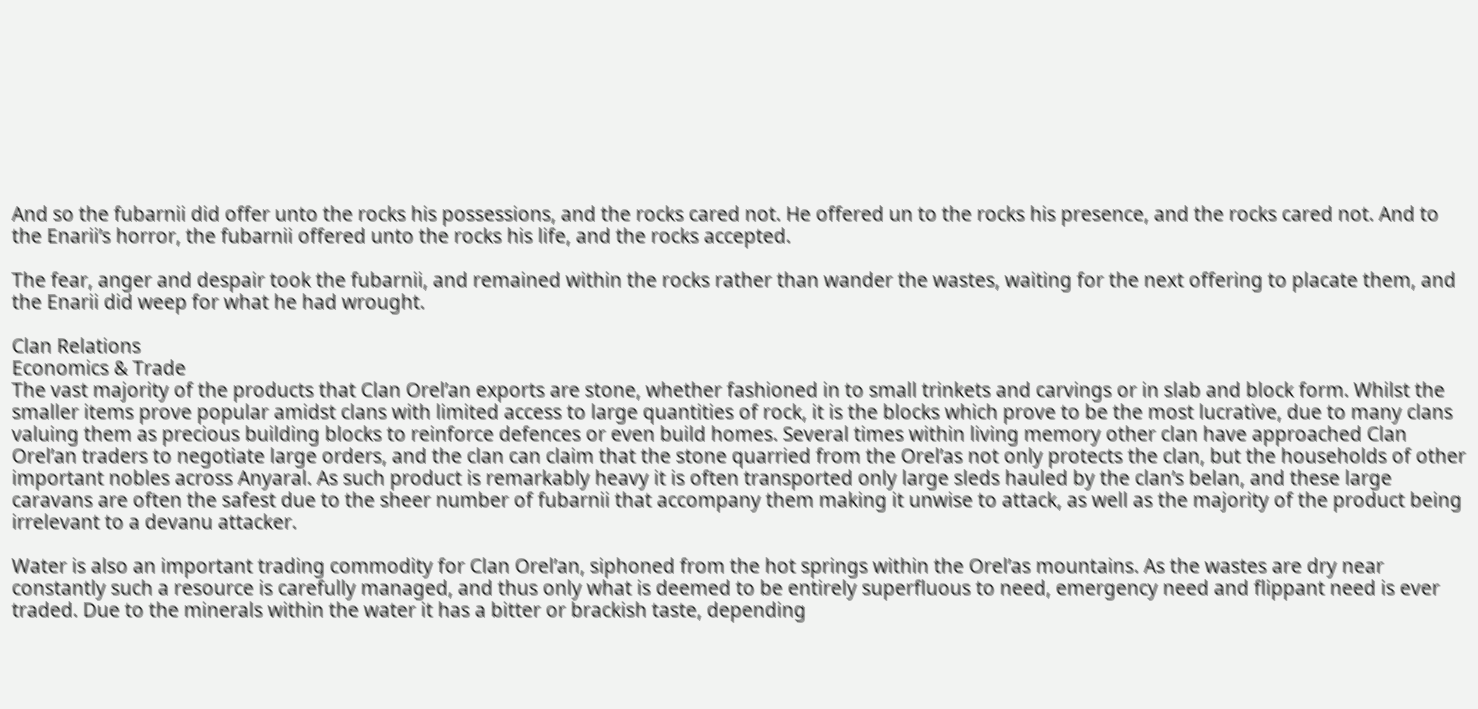And so the fubarnii did offer unto the rocks his possessions, and the rocks cared not. He offered un to the rocks his presence, and the rocks cared not. And to the Enarii’s horror, the fubarnii offered unto the rocks his life, and the rocks accepted.

The fear, anger and despair took the fubarnii, and remained within the rocks rather than wander the wastes, waiting for the next offering to placate them, and the Enarii did weep for what he had wrought.

Clan Relations
Economics & Trade
The vast majority of the products that Clan Orel’an exports are stone, whether fashioned in to small trinkets and carvings or in slab and block form. Whilst the smaller items prove popular amidst clans with limited access to large quantities of rock, it is the blocks which prove to be the most lucrative, due to many clans valuing them as precious building blocks to reinforce defences or even build homes. Several times within living memory other clan have approached Clan Orel’an traders to negotiate large orders, and the clan can claim that the stone quarried from the Orel’as not only protects the clan, but the households of other important nobles across Anyaral. As such product is remarkably heavy it is often transported only large sleds hauled by the clan’s belan, and these large caravans are often the safest due to the sheer number of fubarnii that accompany them making it unwise to attack, as well as the majority of the product being irrelevant to a devanu attacker.

Water is also an important trading commodity for Clan Orel’an, siphoned from the hot springs within the Orel’as mountains. As the wastes are dry near constantly such a resource is carefully managed, and thus only what is deemed to be entirely superfluous to need, emergency need and flippant need is ever traded. Due to the minerals within the water it has a bitter or brackish taste, depending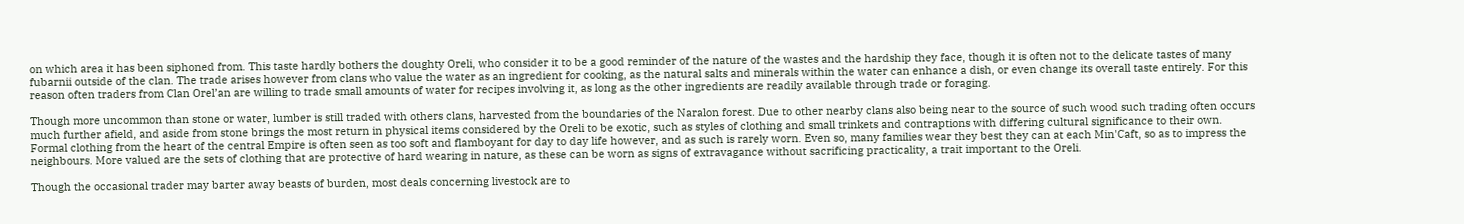on which area it has been siphoned from. This taste hardly bothers the doughty Oreli, who consider it to be a good reminder of the nature of the wastes and the hardship they face, though it is often not to the delicate tastes of many fubarnii outside of the clan. The trade arises however from clans who value the water as an ingredient for cooking, as the natural salts and minerals within the water can enhance a dish, or even change its overall taste entirely. For this reason often traders from Clan Orel’an are willing to trade small amounts of water for recipes involving it, as long as the other ingredients are readily available through trade or foraging.

Though more uncommon than stone or water, lumber is still traded with others clans, harvested from the boundaries of the Naralon forest. Due to other nearby clans also being near to the source of such wood such trading often occurs much further afield, and aside from stone brings the most return in physical items considered by the Oreli to be exotic, such as styles of clothing and small trinkets and contraptions with differing cultural significance to their own. Formal clothing from the heart of the central Empire is often seen as too soft and flamboyant for day to day life however, and as such is rarely worn. Even so, many families wear they best they can at each Min'Caft, so as to impress the neighbours. More valued are the sets of clothing that are protective of hard wearing in nature, as these can be worn as signs of extravagance without sacrificing practicality, a trait important to the Oreli.

Though the occasional trader may barter away beasts of burden, most deals concerning livestock are to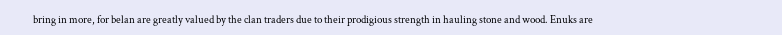bring in more, for belan are greatly valued by the clan traders due to their prodigious strength in hauling stone and wood. Enuks are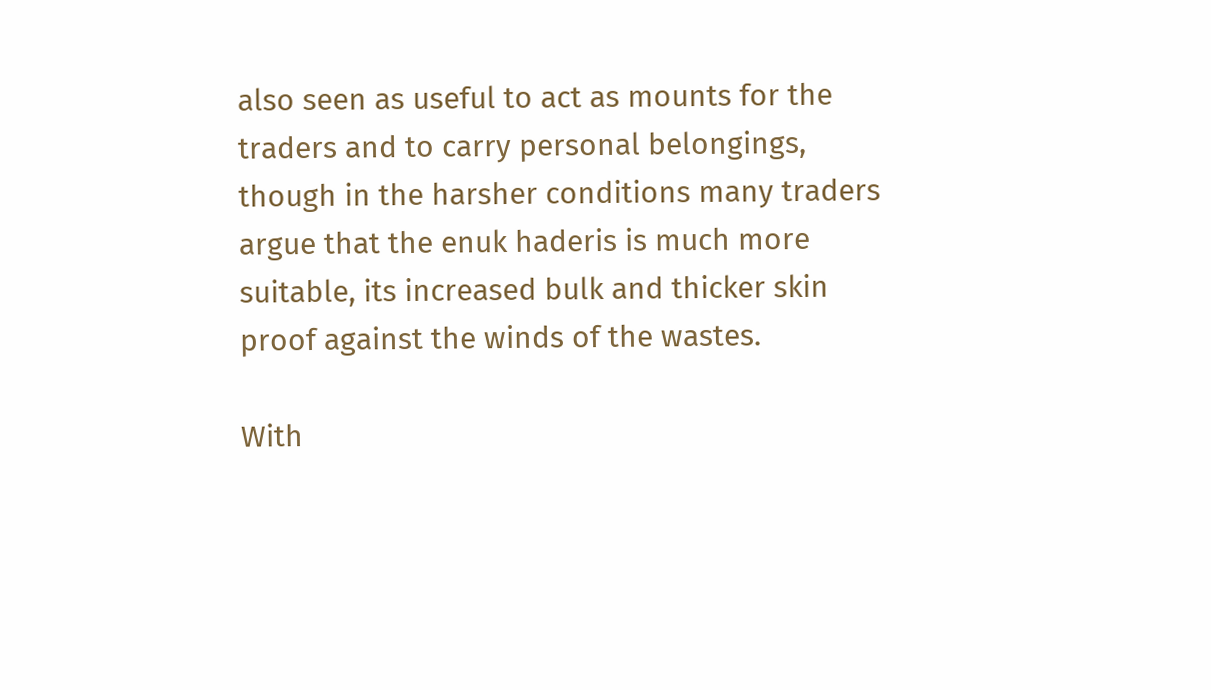also seen as useful to act as mounts for the traders and to carry personal belongings, though in the harsher conditions many traders argue that the enuk haderis is much more suitable, its increased bulk and thicker skin proof against the winds of the wastes.

With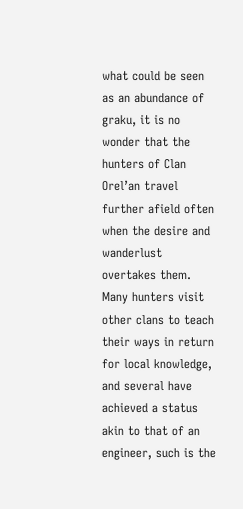what could be seen as an abundance of graku, it is no wonder that the hunters of Clan Orel’an travel further afield often when the desire and wanderlust overtakes them. Many hunters visit other clans to teach their ways in return for local knowledge, and several have achieved a status akin to that of an engineer, such is the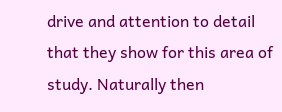drive and attention to detail that they show for this area of study. Naturally then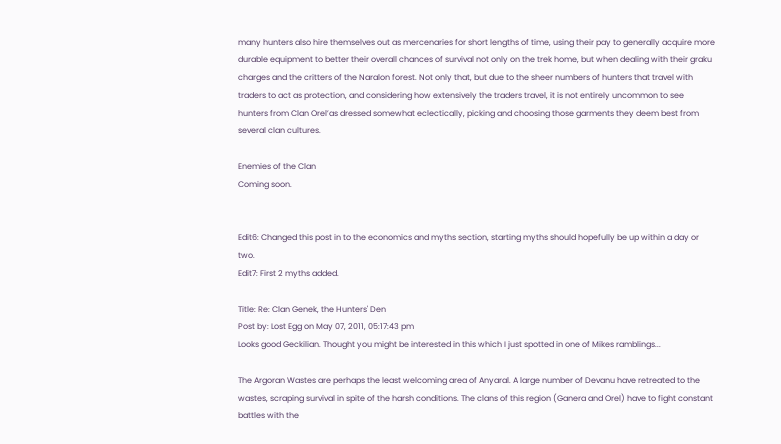many hunters also hire themselves out as mercenaries for short lengths of time, using their pay to generally acquire more durable equipment to better their overall chances of survival not only on the trek home, but when dealing with their graku charges and the critters of the Naralon forest. Not only that, but due to the sheer numbers of hunters that travel with traders to act as protection, and considering how extensively the traders travel, it is not entirely uncommon to see hunters from Clan Orel’as dressed somewhat eclectically, picking and choosing those garments they deem best from several clan cultures.

Enemies of the Clan
Coming soon.


Edit6: Changed this post in to the economics and myths section, starting myths should hopefully be up within a day or two.
Edit7: First 2 myths added.

Title: Re: Clan Genek, the Hunters' Den
Post by: Lost Egg on May 07, 2011, 05:17:43 pm
Looks good Geckilian. Thought you might be interested in this which I just spotted in one of Mikes ramblings...

The Argoran Wastes are perhaps the least welcoming area of Anyaral. A large number of Devanu have retreated to the wastes, scraping survival in spite of the harsh conditions. The clans of this region (Ganera and Orel) have to fight constant battles with the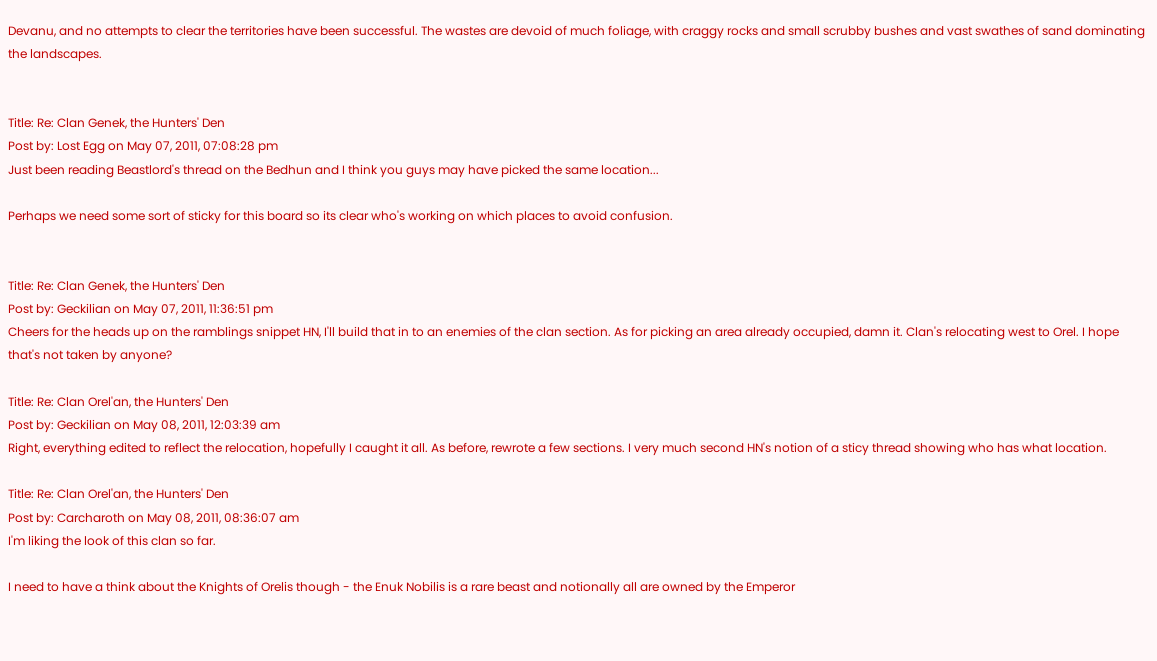Devanu, and no attempts to clear the territories have been successful. The wastes are devoid of much foliage, with craggy rocks and small scrubby bushes and vast swathes of sand dominating the landscapes.


Title: Re: Clan Genek, the Hunters' Den
Post by: Lost Egg on May 07, 2011, 07:08:28 pm
Just been reading Beastlord's thread on the Bedhun and I think you guys may have picked the same location...

Perhaps we need some sort of sticky for this board so its clear who's working on which places to avoid confusion.


Title: Re: Clan Genek, the Hunters' Den
Post by: Geckilian on May 07, 2011, 11:36:51 pm
Cheers for the heads up on the ramblings snippet HN, I'll build that in to an enemies of the clan section. As for picking an area already occupied, damn it. Clan's relocating west to Orel. I hope that's not taken by anyone?

Title: Re: Clan Orel'an, the Hunters' Den
Post by: Geckilian on May 08, 2011, 12:03:39 am
Right, everything edited to reflect the relocation, hopefully I caught it all. As before, rewrote a few sections. I very much second HN's notion of a sticy thread showing who has what location.

Title: Re: Clan Orel'an, the Hunters' Den
Post by: Carcharoth on May 08, 2011, 08:36:07 am
I'm liking the look of this clan so far.

I need to have a think about the Knights of Orelis though - the Enuk Nobilis is a rare beast and notionally all are owned by the Emperor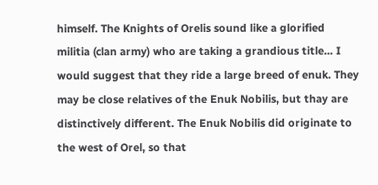himself. The Knights of Orelis sound like a glorified militia (clan army) who are taking a grandious title... I would suggest that they ride a large breed of enuk. They may be close relatives of the Enuk Nobilis, but thay are distinctively different. The Enuk Nobilis did originate to the west of Orel, so that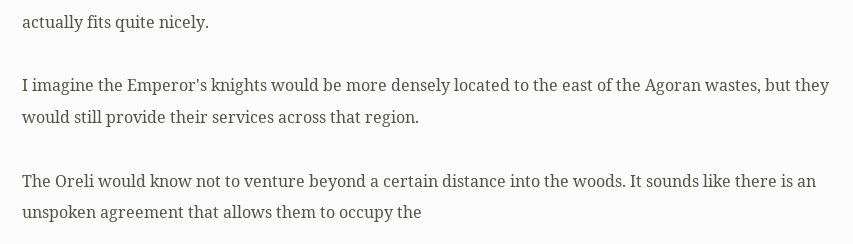actually fits quite nicely.

I imagine the Emperor's knights would be more densely located to the east of the Agoran wastes, but they would still provide their services across that region.

The Oreli would know not to venture beyond a certain distance into the woods. It sounds like there is an unspoken agreement that allows them to occupy the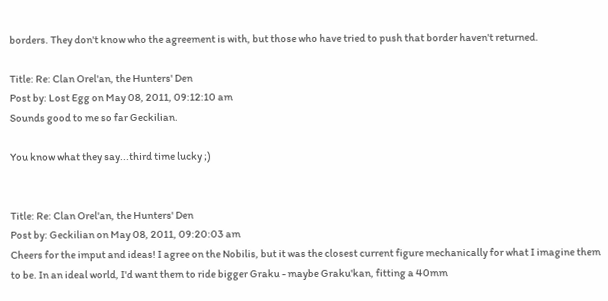borders. They don't know who the agreement is with, but those who have tried to push that border haven't returned.

Title: Re: Clan Orel'an, the Hunters' Den
Post by: Lost Egg on May 08, 2011, 09:12:10 am
Sounds good to me so far Geckilian.

You know what they say...third time lucky ;)


Title: Re: Clan Orel'an, the Hunters' Den
Post by: Geckilian on May 08, 2011, 09:20:03 am
Cheers for the imput and ideas! I agree on the Nobilis, but it was the closest current figure mechanically for what I imagine them to be. In an ideal world, I'd want them to ride bigger Graku - maybe Graku'kan, fitting a 40mm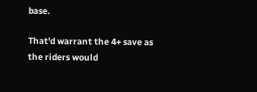base.

That'd warrant the 4+ save as the riders would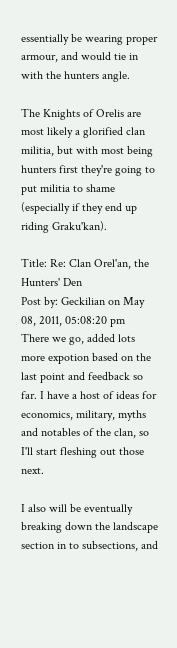essentially be wearing proper armour, and would tie in with the hunters angle.

The Knights of Orelis are most likely a glorified clan militia, but with most being hunters first they're going to put militia to shame (especially if they end up riding Graku'kan).

Title: Re: Clan Orel'an, the Hunters' Den
Post by: Geckilian on May 08, 2011, 05:08:20 pm
There we go, added lots more expotion based on the last point and feedback so far. I have a host of ideas for economics, military, myths and notables of the clan, so I'll start fleshing out those next.

I also will be eventually breaking down the landscape section in to subsections, and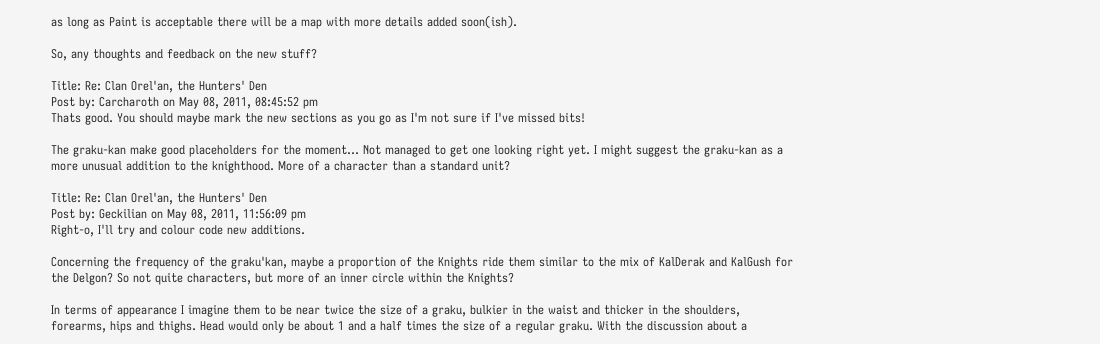as long as Paint is acceptable there will be a map with more details added soon(ish).

So, any thoughts and feedback on the new stuff?

Title: Re: Clan Orel'an, the Hunters' Den
Post by: Carcharoth on May 08, 2011, 08:45:52 pm
Thats good. You should maybe mark the new sections as you go as I'm not sure if I've missed bits!

The graku-kan make good placeholders for the moment... Not managed to get one looking right yet. I might suggest the graku-kan as a more unusual addition to the knighthood. More of a character than a standard unit?

Title: Re: Clan Orel'an, the Hunters' Den
Post by: Geckilian on May 08, 2011, 11:56:09 pm
Right-o, I'll try and colour code new additions.

Concerning the frequency of the graku'kan, maybe a proportion of the Knights ride them similar to the mix of KalDerak and KalGush for the Delgon? So not quite characters, but more of an inner circle within the Knights?

In terms of appearance I imagine them to be near twice the size of a graku, bulkier in the waist and thicker in the shoulders, forearms, hips and thighs. Head would only be about 1 and a half times the size of a regular graku. With the discussion about a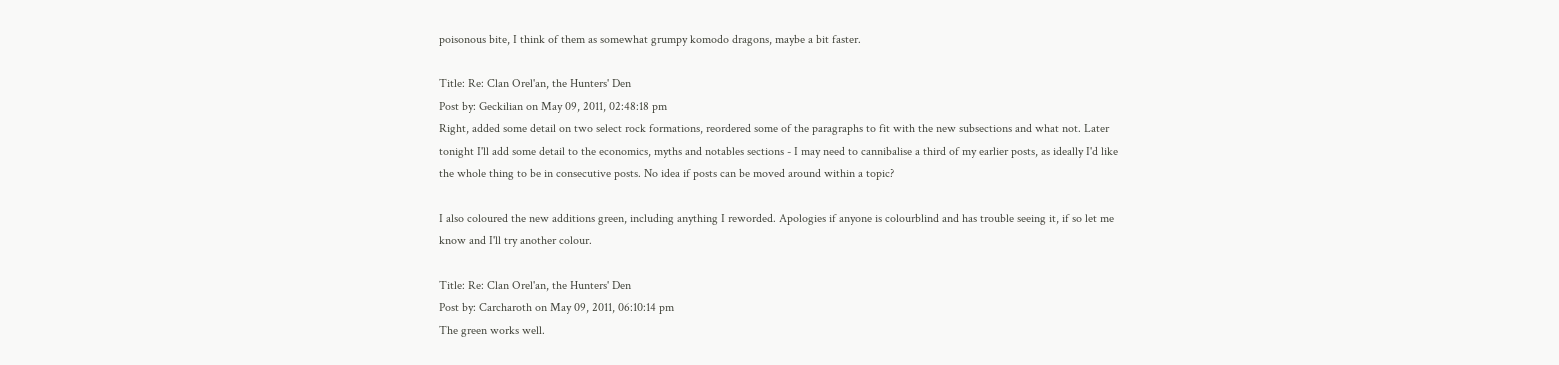poisonous bite, I think of them as somewhat grumpy komodo dragons, maybe a bit faster.

Title: Re: Clan Orel'an, the Hunters' Den
Post by: Geckilian on May 09, 2011, 02:48:18 pm
Right, added some detail on two select rock formations, reordered some of the paragraphs to fit with the new subsections and what not. Later tonight I'll add some detail to the economics, myths and notables sections - I may need to cannibalise a third of my earlier posts, as ideally I'd like the whole thing to be in consecutive posts. No idea if posts can be moved around within a topic?

I also coloured the new additions green, including anything I reworded. Apologies if anyone is colourblind and has trouble seeing it, if so let me know and I'll try another colour.

Title: Re: Clan Orel'an, the Hunters' Den
Post by: Carcharoth on May 09, 2011, 06:10:14 pm
The green works well.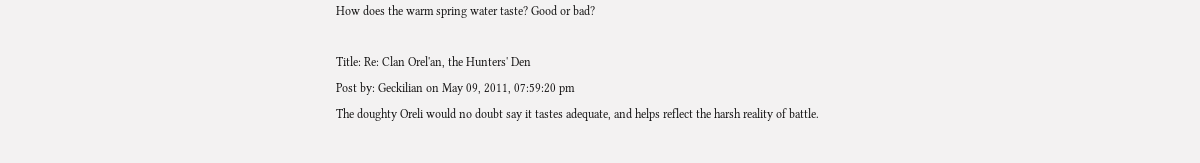How does the warm spring water taste? Good or bad?

Title: Re: Clan Orel'an, the Hunters' Den
Post by: Geckilian on May 09, 2011, 07:59:20 pm
The doughty Oreli would no doubt say it tastes adequate, and helps reflect the harsh reality of battle.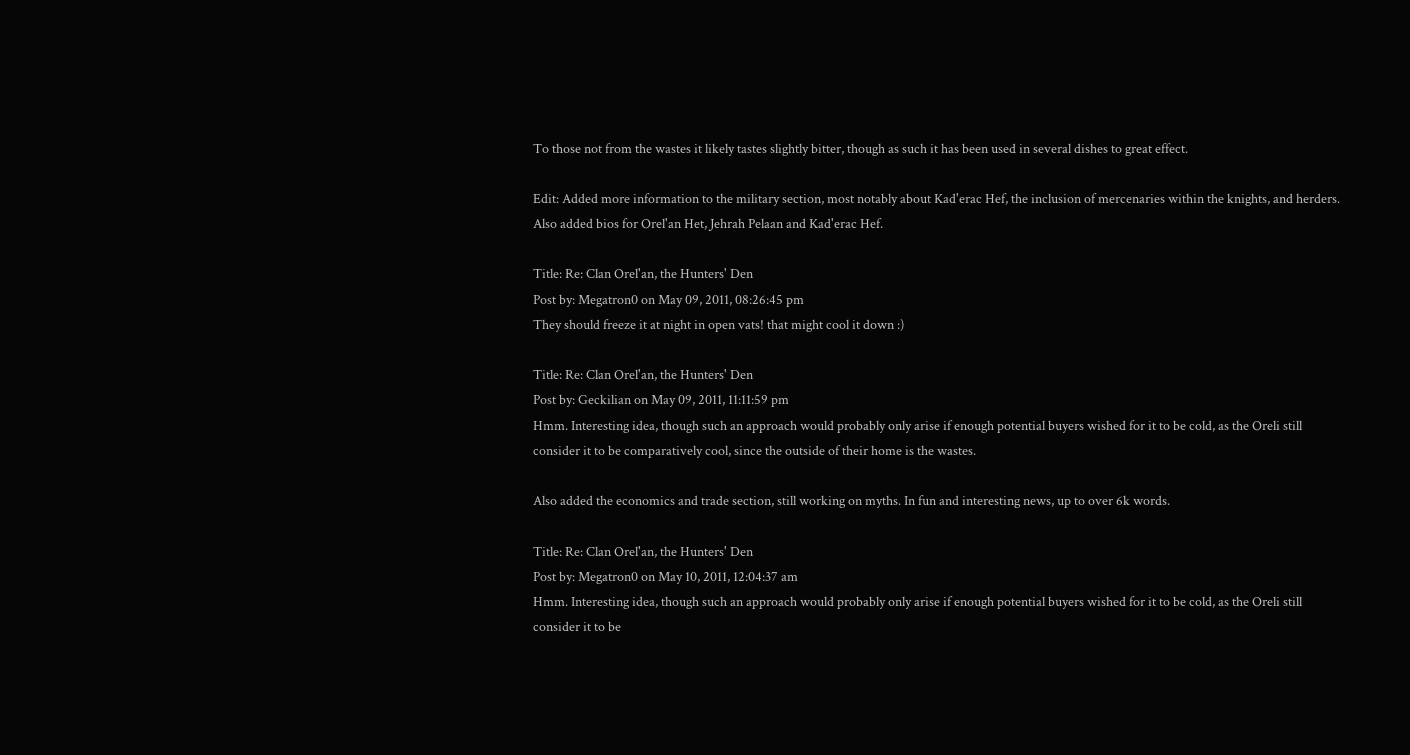To those not from the wastes it likely tastes slightly bitter, though as such it has been used in several dishes to great effect.

Edit: Added more information to the military section, most notably about Kad'erac Hef, the inclusion of mercenaries within the knights, and herders. Also added bios for Orel'an Het, Jehrah Pelaan and Kad'erac Hef.

Title: Re: Clan Orel'an, the Hunters' Den
Post by: Megatron0 on May 09, 2011, 08:26:45 pm
They should freeze it at night in open vats! that might cool it down :)

Title: Re: Clan Orel'an, the Hunters' Den
Post by: Geckilian on May 09, 2011, 11:11:59 pm
Hmm. Interesting idea, though such an approach would probably only arise if enough potential buyers wished for it to be cold, as the Oreli still consider it to be comparatively cool, since the outside of their home is the wastes.

Also added the economics and trade section, still working on myths. In fun and interesting news, up to over 6k words.

Title: Re: Clan Orel'an, the Hunters' Den
Post by: Megatron0 on May 10, 2011, 12:04:37 am
Hmm. Interesting idea, though such an approach would probably only arise if enough potential buyers wished for it to be cold, as the Oreli still consider it to be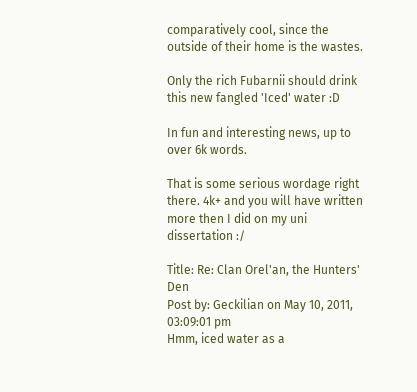comparatively cool, since the outside of their home is the wastes.

Only the rich Fubarnii should drink this new fangled 'Iced' water :D

In fun and interesting news, up to over 6k words.

That is some serious wordage right there. 4k+ and you will have written more then I did on my uni dissertation :/

Title: Re: Clan Orel'an, the Hunters' Den
Post by: Geckilian on May 10, 2011, 03:09:01 pm
Hmm, iced water as a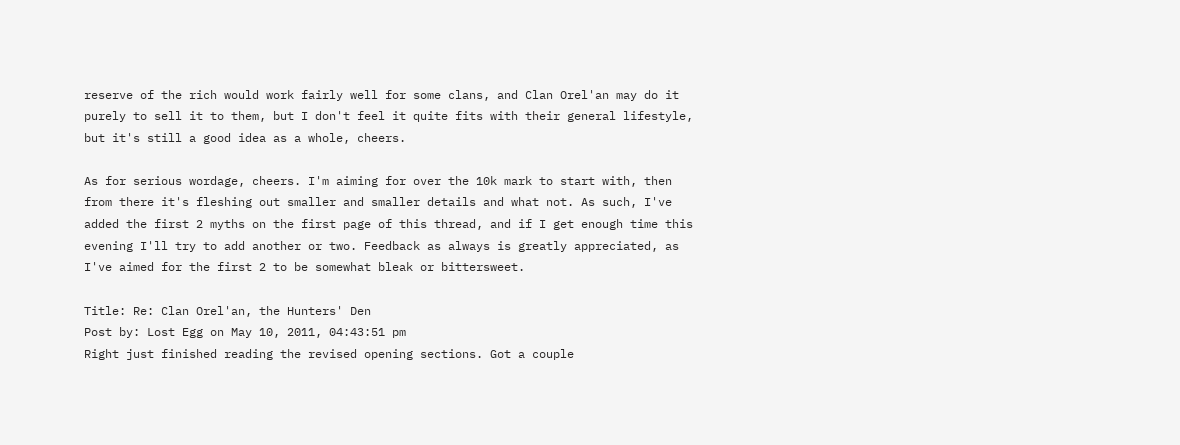reserve of the rich would work fairly well for some clans, and Clan Orel'an may do it purely to sell it to them, but I don't feel it quite fits with their general lifestyle, but it's still a good idea as a whole, cheers.

As for serious wordage, cheers. I'm aiming for over the 10k mark to start with, then from there it's fleshing out smaller and smaller details and what not. As such, I've added the first 2 myths on the first page of this thread, and if I get enough time this evening I'll try to add another or two. Feedback as always is greatly appreciated, as I've aimed for the first 2 to be somewhat bleak or bittersweet.

Title: Re: Clan Orel'an, the Hunters' Den
Post by: Lost Egg on May 10, 2011, 04:43:51 pm
Right just finished reading the revised opening sections. Got a couple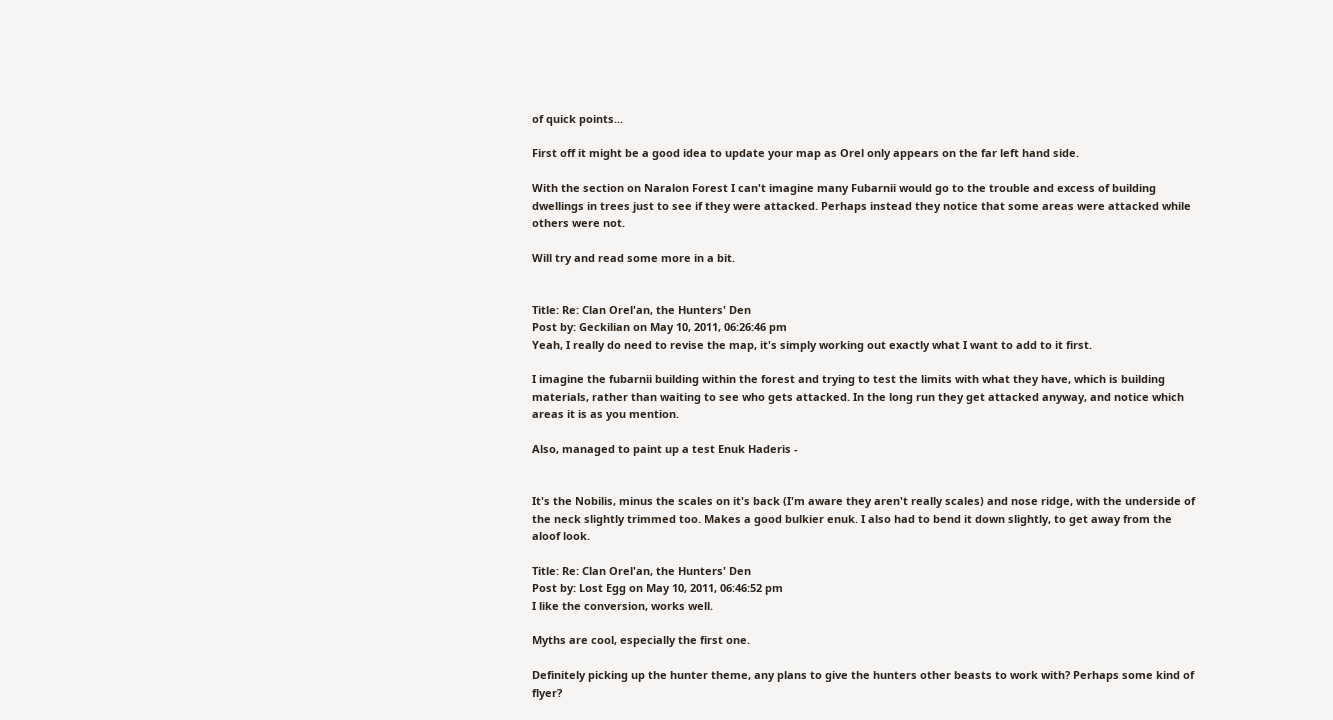of quick points...

First off it might be a good idea to update your map as Orel only appears on the far left hand side.

With the section on Naralon Forest I can't imagine many Fubarnii would go to the trouble and excess of building dwellings in trees just to see if they were attacked. Perhaps instead they notice that some areas were attacked while others were not.

Will try and read some more in a bit.


Title: Re: Clan Orel'an, the Hunters' Den
Post by: Geckilian on May 10, 2011, 06:26:46 pm
Yeah, I really do need to revise the map, it's simply working out exactly what I want to add to it first.

I imagine the fubarnii building within the forest and trying to test the limits with what they have, which is building materials, rather than waiting to see who gets attacked. In the long run they get attacked anyway, and notice which areas it is as you mention.

Also, managed to paint up a test Enuk Haderis -


It's the Nobilis, minus the scales on it's back (I'm aware they aren't really scales) and nose ridge, with the underside of the neck slightly trimmed too. Makes a good bulkier enuk. I also had to bend it down slightly, to get away from the aloof look.

Title: Re: Clan Orel'an, the Hunters' Den
Post by: Lost Egg on May 10, 2011, 06:46:52 pm
I like the conversion, works well.

Myths are cool, especially the first one.

Definitely picking up the hunter theme, any plans to give the hunters other beasts to work with? Perhaps some kind of flyer?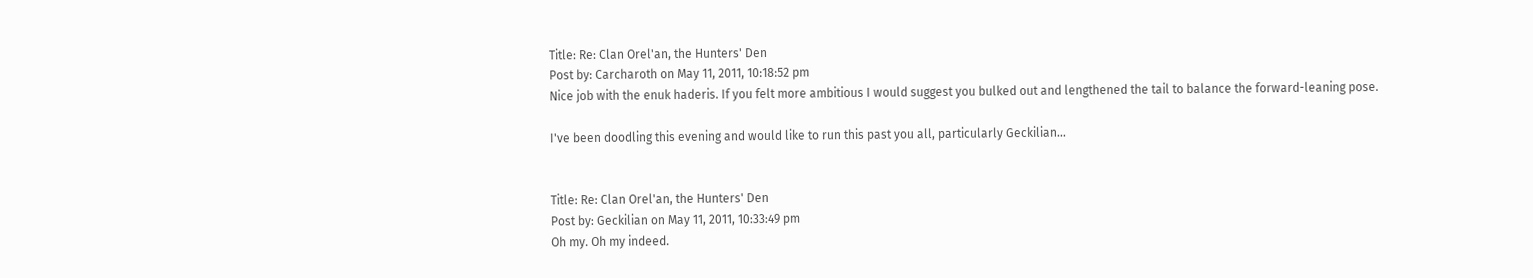Title: Re: Clan Orel'an, the Hunters' Den
Post by: Carcharoth on May 11, 2011, 10:18:52 pm
Nice job with the enuk haderis. If you felt more ambitious I would suggest you bulked out and lengthened the tail to balance the forward-leaning pose.

I've been doodling this evening and would like to run this past you all, particularly Geckilian...


Title: Re: Clan Orel'an, the Hunters' Den
Post by: Geckilian on May 11, 2011, 10:33:49 pm
Oh my. Oh my indeed.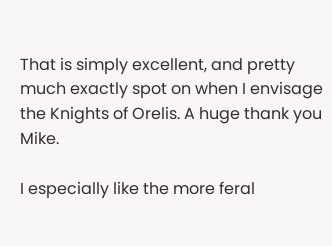That is simply excellent, and pretty much exactly spot on when I envisage the Knights of Orelis. A huge thank you Mike.

I especially like the more feral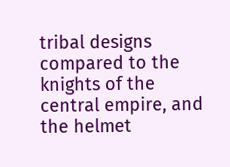tribal designs compared to the knights of the central empire, and the helmet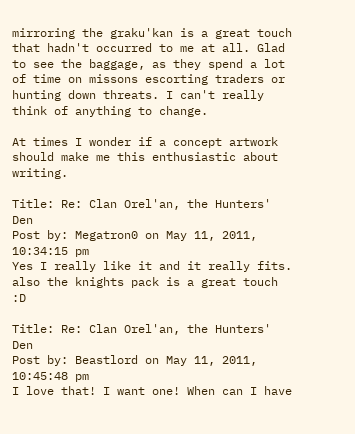mirroring the graku'kan is a great touch that hadn't occurred to me at all. Glad to see the baggage, as they spend a lot of time on missons escorting traders or hunting down threats. I can't really think of anything to change.

At times I wonder if a concept artwork should make me this enthusiastic about writing.

Title: Re: Clan Orel'an, the Hunters' Den
Post by: Megatron0 on May 11, 2011, 10:34:15 pm
Yes I really like it and it really fits.
also the knights pack is a great touch :D

Title: Re: Clan Orel'an, the Hunters' Den
Post by: Beastlord on May 11, 2011, 10:45:48 pm
I love that! I want one! When can I have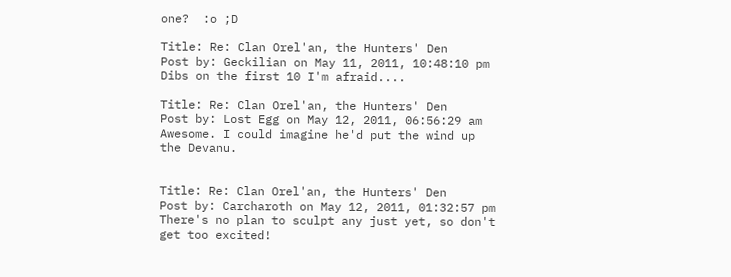one?  :o ;D

Title: Re: Clan Orel'an, the Hunters' Den
Post by: Geckilian on May 11, 2011, 10:48:10 pm
Dibs on the first 10 I'm afraid....

Title: Re: Clan Orel'an, the Hunters' Den
Post by: Lost Egg on May 12, 2011, 06:56:29 am
Awesome. I could imagine he'd put the wind up the Devanu.


Title: Re: Clan Orel'an, the Hunters' Den
Post by: Carcharoth on May 12, 2011, 01:32:57 pm
There's no plan to sculpt any just yet, so don't get too excited!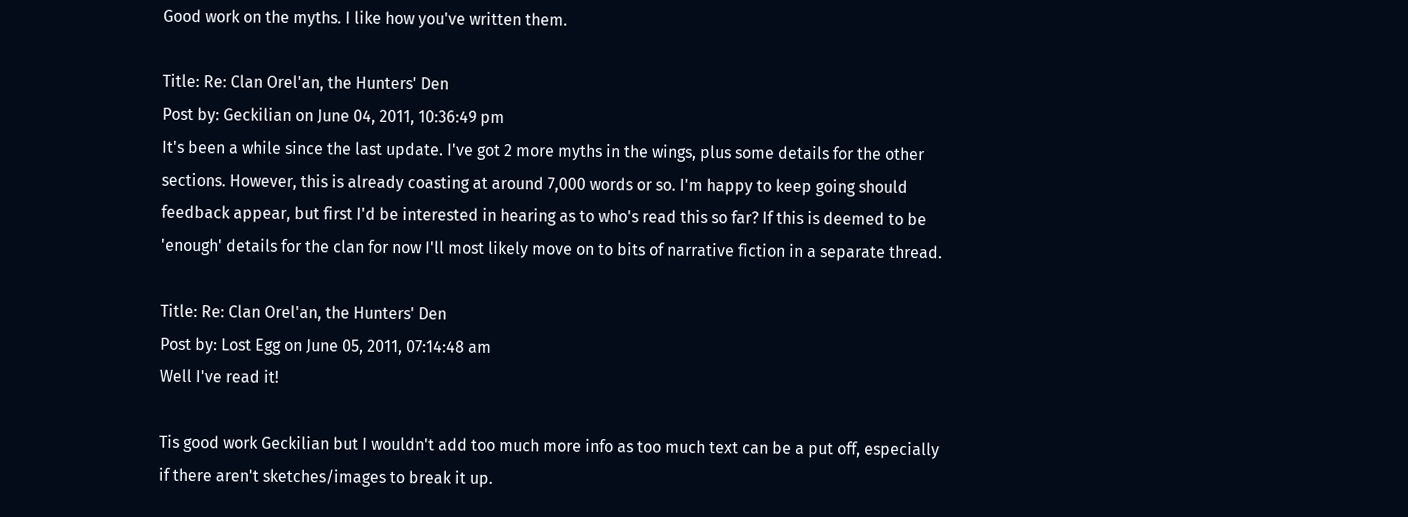Good work on the myths. I like how you've written them.

Title: Re: Clan Orel'an, the Hunters' Den
Post by: Geckilian on June 04, 2011, 10:36:49 pm
It's been a while since the last update. I've got 2 more myths in the wings, plus some details for the other sections. However, this is already coasting at around 7,000 words or so. I'm happy to keep going should feedback appear, but first I'd be interested in hearing as to who's read this so far? If this is deemed to be 'enough' details for the clan for now I'll most likely move on to bits of narrative fiction in a separate thread.

Title: Re: Clan Orel'an, the Hunters' Den
Post by: Lost Egg on June 05, 2011, 07:14:48 am
Well I've read it!

Tis good work Geckilian but I wouldn't add too much more info as too much text can be a put off, especially if there aren't sketches/images to break it up.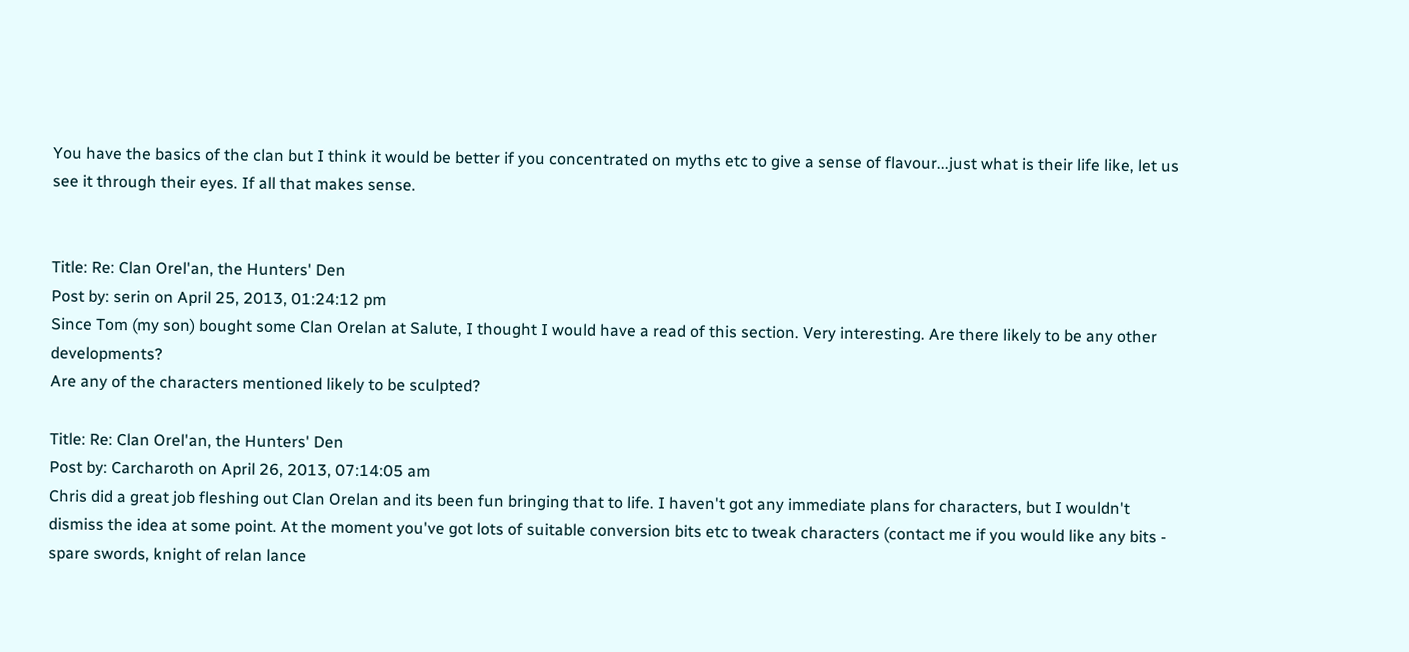You have the basics of the clan but I think it would be better if you concentrated on myths etc to give a sense of flavour...just what is their life like, let us see it through their eyes. If all that makes sense.


Title: Re: Clan Orel'an, the Hunters' Den
Post by: serin on April 25, 2013, 01:24:12 pm
Since Tom (my son) bought some Clan Orelan at Salute, I thought I would have a read of this section. Very interesting. Are there likely to be any other developments?
Are any of the characters mentioned likely to be sculpted?

Title: Re: Clan Orel'an, the Hunters' Den
Post by: Carcharoth on April 26, 2013, 07:14:05 am
Chris did a great job fleshing out Clan Orelan and its been fun bringing that to life. I haven't got any immediate plans for characters, but I wouldn't dismiss the idea at some point. At the moment you've got lots of suitable conversion bits etc to tweak characters (contact me if you would like any bits - spare swords, knight of relan lance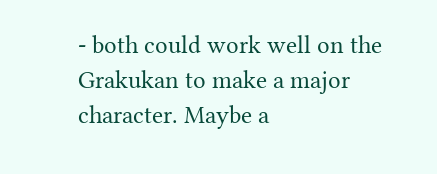- both could work well on the Grakukan to make a major character. Maybe a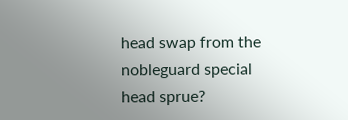head swap from the nobleguard special head sprue?